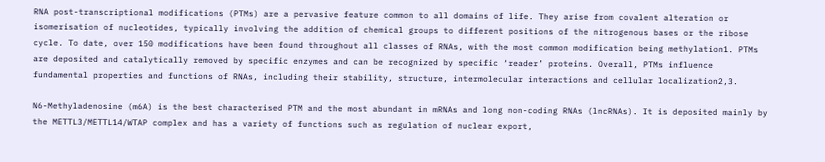RNA post-transcriptional modifications (PTMs) are a pervasive feature common to all domains of life. They arise from covalent alteration or isomerisation of nucleotides, typically involving the addition of chemical groups to different positions of the nitrogenous bases or the ribose cycle. To date, over 150 modifications have been found throughout all classes of RNAs, with the most common modification being methylation1. PTMs are deposited and catalytically removed by specific enzymes and can be recognized by specific ‘reader’ proteins. Overall, PTMs influence fundamental properties and functions of RNAs, including their stability, structure, intermolecular interactions and cellular localization2,3.

N6-Methyladenosine (m6A) is the best characterised PTM and the most abundant in mRNAs and long non-coding RNAs (lncRNAs). It is deposited mainly by the METTL3/METTL14/WTAP complex and has a variety of functions such as regulation of nuclear export,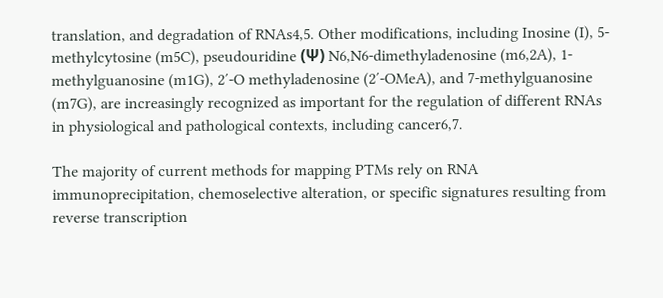translation, and degradation of RNAs4,5. Other modifications, including Inosine (I), 5-methylcytosine (m5C), pseudouridine (Ψ) N6,N6-dimethyladenosine (m6,2A), 1-methylguanosine (m1G), 2′-O methyladenosine (2′-OMeA), and 7-methylguanosine (m7G), are increasingly recognized as important for the regulation of different RNAs in physiological and pathological contexts, including cancer6,7.

The majority of current methods for mapping PTMs rely on RNA immunoprecipitation, chemoselective alteration, or specific signatures resulting from reverse transcription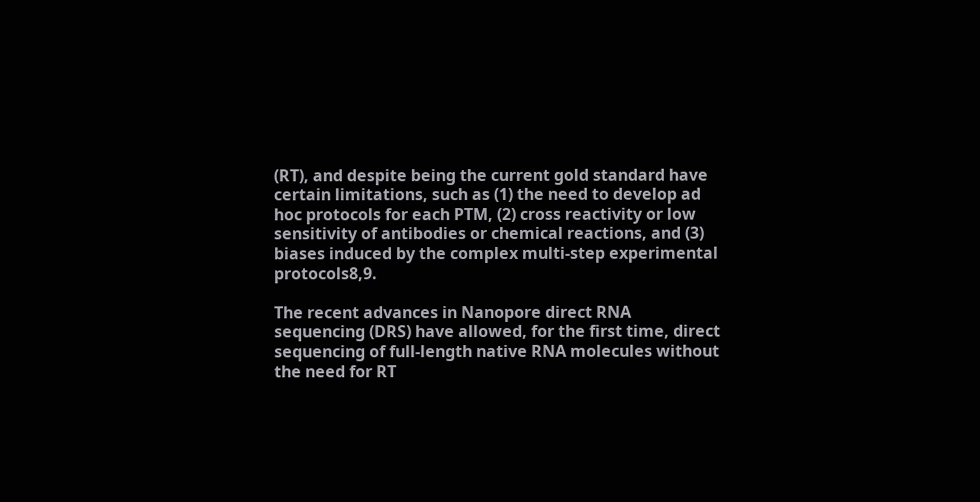(RT), and despite being the current gold standard have certain limitations, such as (1) the need to develop ad hoc protocols for each PTM, (2) cross reactivity or low sensitivity of antibodies or chemical reactions, and (3) biases induced by the complex multi-step experimental protocols8,9.

The recent advances in Nanopore direct RNA sequencing (DRS) have allowed, for the first time, direct sequencing of full-length native RNA molecules without the need for RT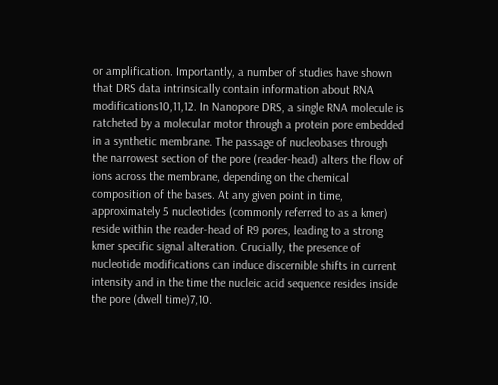or amplification. Importantly, a number of studies have shown that DRS data intrinsically contain information about RNA modifications10,11,12. In Nanopore DRS, a single RNA molecule is ratcheted by a molecular motor through a protein pore embedded in a synthetic membrane. The passage of nucleobases through the narrowest section of the pore (reader-head) alters the flow of ions across the membrane, depending on the chemical composition of the bases. At any given point in time, approximately 5 nucleotides (commonly referred to as a kmer) reside within the reader-head of R9 pores, leading to a strong kmer specific signal alteration. Crucially, the presence of nucleotide modifications can induce discernible shifts in current intensity and in the time the nucleic acid sequence resides inside the pore (dwell time)7,10.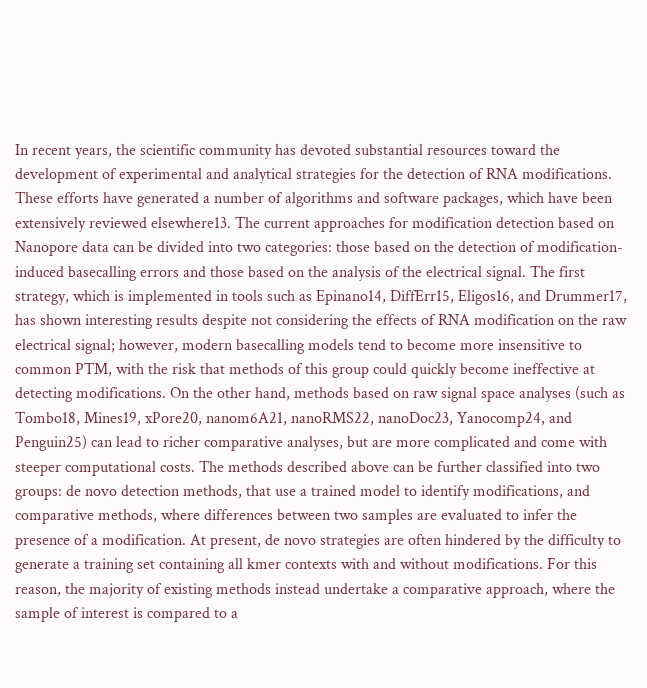In recent years, the scientific community has devoted substantial resources toward the development of experimental and analytical strategies for the detection of RNA modifications. These efforts have generated a number of algorithms and software packages, which have been extensively reviewed elsewhere13. The current approaches for modification detection based on Nanopore data can be divided into two categories: those based on the detection of modification-induced basecalling errors and those based on the analysis of the electrical signal. The first strategy, which is implemented in tools such as Epinano14, DiffErr15, Eligos16, and Drummer17, has shown interesting results despite not considering the effects of RNA modification on the raw electrical signal; however, modern basecalling models tend to become more insensitive to common PTM, with the risk that methods of this group could quickly become ineffective at detecting modifications. On the other hand, methods based on raw signal space analyses (such as Tombo18, Mines19, xPore20, nanom6A21, nanoRMS22, nanoDoc23, Yanocomp24, and Penguin25) can lead to richer comparative analyses, but are more complicated and come with steeper computational costs. The methods described above can be further classified into two groups: de novo detection methods, that use a trained model to identify modifications, and comparative methods, where differences between two samples are evaluated to infer the presence of a modification. At present, de novo strategies are often hindered by the difficulty to generate a training set containing all kmer contexts with and without modifications. For this reason, the majority of existing methods instead undertake a comparative approach, where the sample of interest is compared to a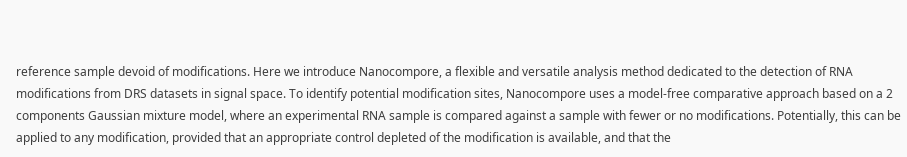reference sample devoid of modifications. Here we introduce Nanocompore, a flexible and versatile analysis method dedicated to the detection of RNA modifications from DRS datasets in signal space. To identify potential modification sites, Nanocompore uses a model-free comparative approach based on a 2 components Gaussian mixture model, where an experimental RNA sample is compared against a sample with fewer or no modifications. Potentially, this can be applied to any modification, provided that an appropriate control depleted of the modification is available, and that the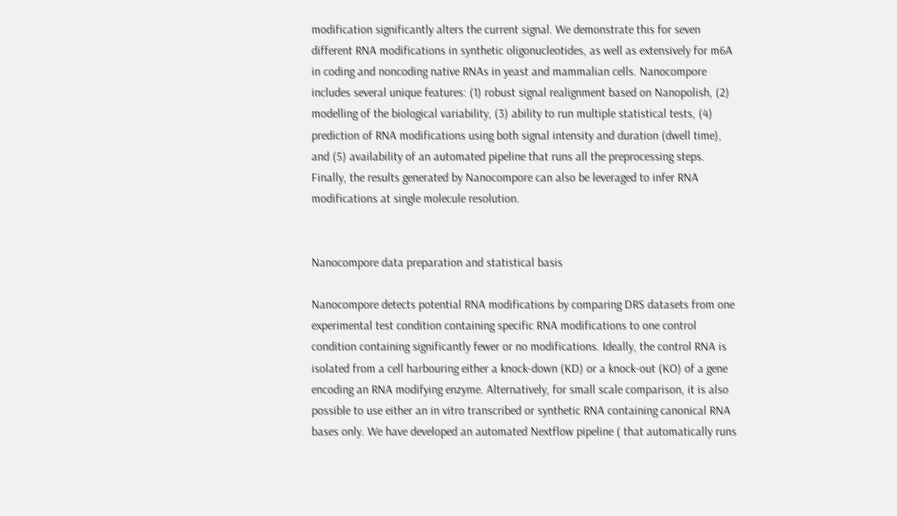modification significantly alters the current signal. We demonstrate this for seven different RNA modifications in synthetic oligonucleotides, as well as extensively for m6A in coding and noncoding native RNAs in yeast and mammalian cells. Nanocompore includes several unique features: (1) robust signal realignment based on Nanopolish, (2) modelling of the biological variability, (3) ability to run multiple statistical tests, (4) prediction of RNA modifications using both signal intensity and duration (dwell time), and (5) availability of an automated pipeline that runs all the preprocessing steps. Finally, the results generated by Nanocompore can also be leveraged to infer RNA modifications at single molecule resolution.


Nanocompore data preparation and statistical basis

Nanocompore detects potential RNA modifications by comparing DRS datasets from one experimental test condition containing specific RNA modifications to one control condition containing significantly fewer or no modifications. Ideally, the control RNA is isolated from a cell harbouring either a knock-down (KD) or a knock-out (KO) of a gene encoding an RNA modifying enzyme. Alternatively, for small scale comparison, it is also possible to use either an in vitro transcribed or synthetic RNA containing canonical RNA bases only. We have developed an automated Nextflow pipeline ( that automatically runs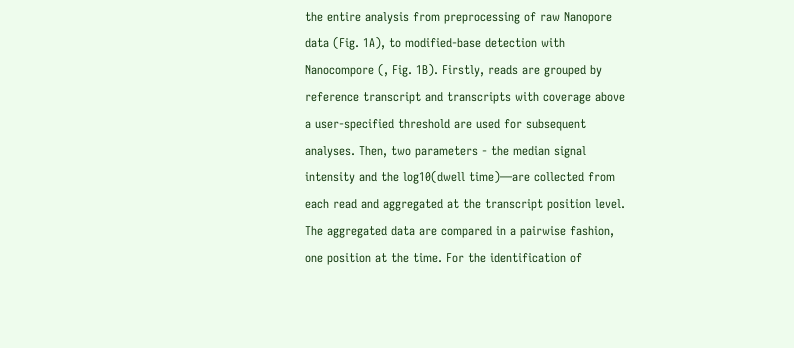the entire analysis from preprocessing of raw Nanopore data (Fig. 1A), to modified-base detection with Nanocompore (, Fig. 1B). Firstly, reads are grouped by reference transcript and transcripts with coverage above a user-specified threshold are used for subsequent analyses. Then, two parameters - the median signal intensity and the log10(dwell time)—are collected from each read and aggregated at the transcript position level. The aggregated data are compared in a pairwise fashion, one position at the time. For the identification of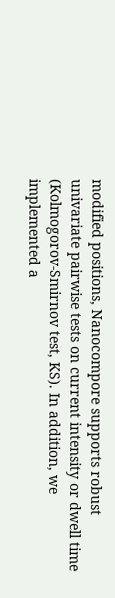modified positions, Nanocompore supports robust univariate pairwise tests on current intensity or dwell time (Kolmogorov-Smirnov test, KS). In addition, we implemented a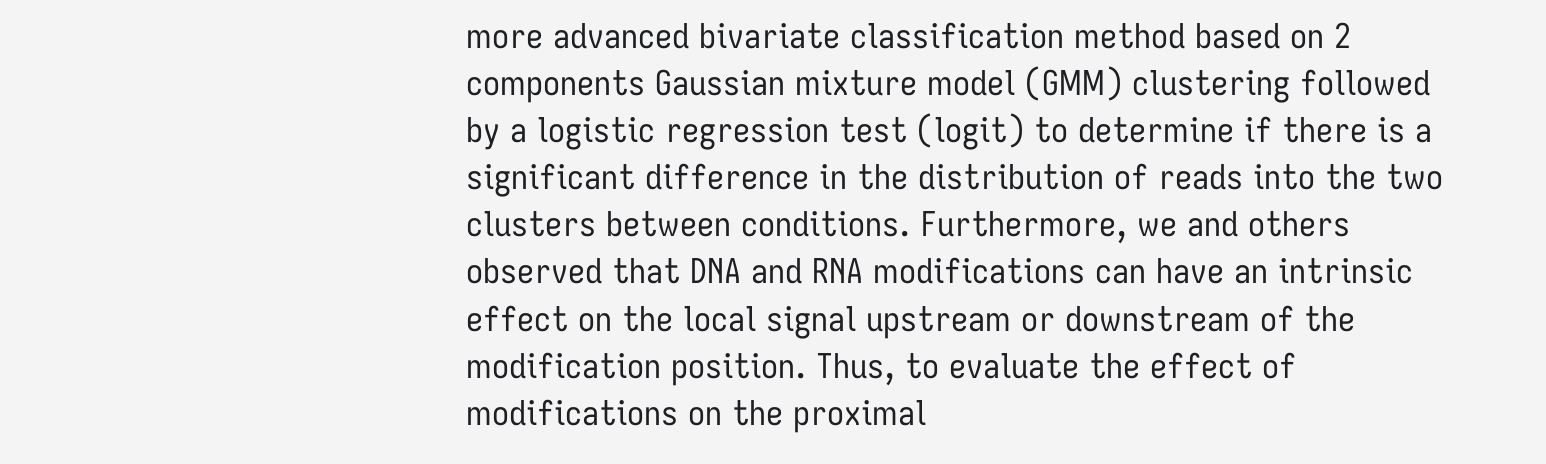more advanced bivariate classification method based on 2 components Gaussian mixture model (GMM) clustering followed by a logistic regression test (logit) to determine if there is a significant difference in the distribution of reads into the two clusters between conditions. Furthermore, we and others observed that DNA and RNA modifications can have an intrinsic effect on the local signal upstream or downstream of the modification position. Thus, to evaluate the effect of modifications on the proximal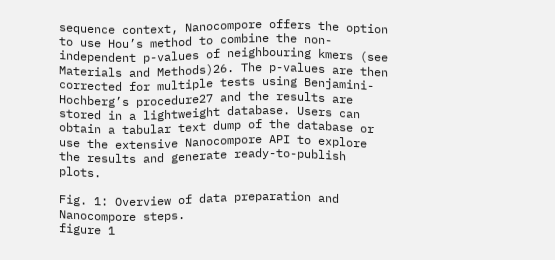sequence context, Nanocompore offers the option to use Hou’s method to combine the non-independent p-values of neighbouring kmers (see Materials and Methods)26. The p-values are then corrected for multiple tests using Benjamini-Hochberg’s procedure27 and the results are stored in a lightweight database. Users can obtain a tabular text dump of the database or use the extensive Nanocompore API to explore the results and generate ready-to-publish plots.

Fig. 1: Overview of data preparation and Nanocompore steps.
figure 1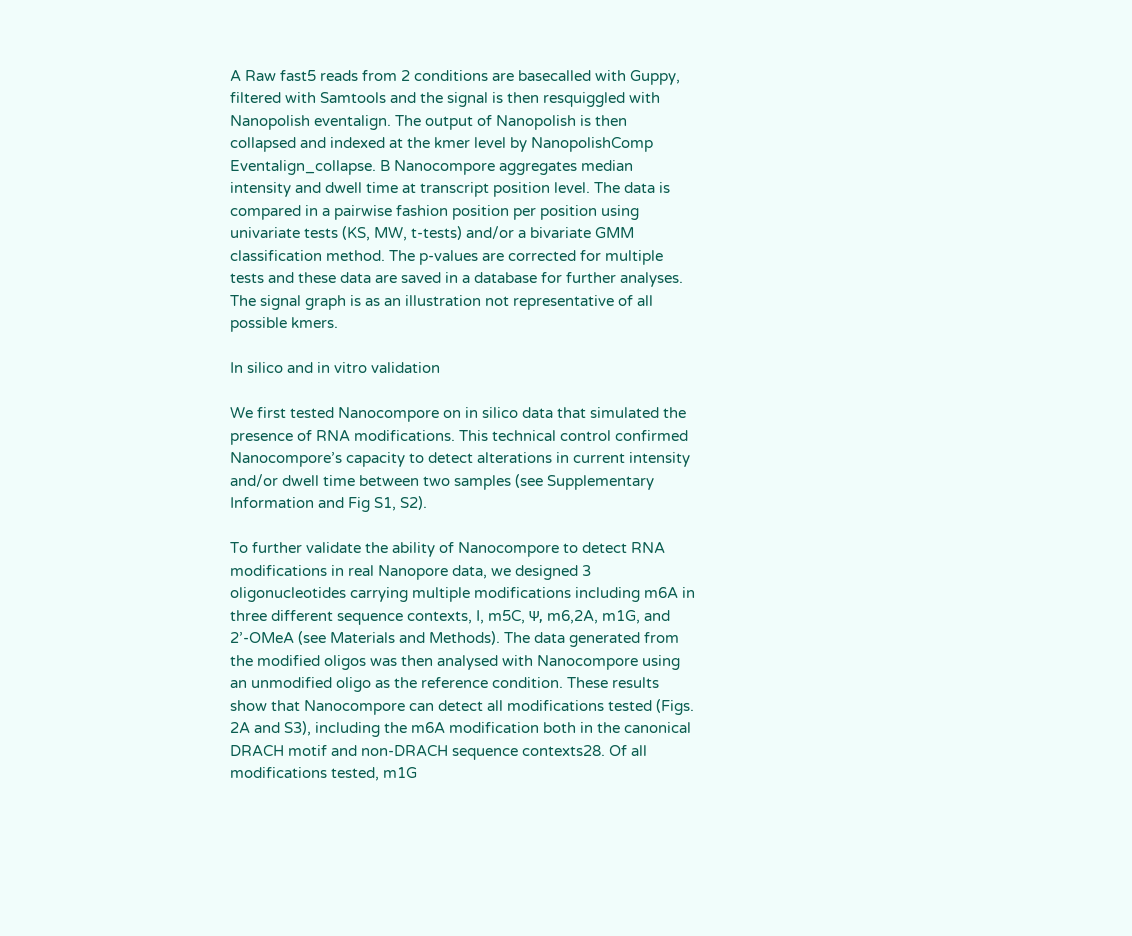A Raw fast5 reads from 2 conditions are basecalled with Guppy, filtered with Samtools and the signal is then resquiggled with Nanopolish eventalign. The output of Nanopolish is then collapsed and indexed at the kmer level by NanopolishComp Eventalign_collapse. B Nanocompore aggregates median intensity and dwell time at transcript position level. The data is compared in a pairwise fashion position per position using univariate tests (KS, MW, t-tests) and/or a bivariate GMM classification method. The p-values are corrected for multiple tests and these data are saved in a database for further analyses. The signal graph is as an illustration not representative of all possible kmers.

In silico and in vitro validation

We first tested Nanocompore on in silico data that simulated the presence of RNA modifications. This technical control confirmed Nanocompore’s capacity to detect alterations in current intensity and/or dwell time between two samples (see Supplementary Information and Fig S1, S2).

To further validate the ability of Nanocompore to detect RNA modifications in real Nanopore data, we designed 3 oligonucleotides carrying multiple modifications including m6A in three different sequence contexts, I, m5C, Ψ, m6,2A, m1G, and 2’-OMeA (see Materials and Methods). The data generated from the modified oligos was then analysed with Nanocompore using an unmodified oligo as the reference condition. These results show that Nanocompore can detect all modifications tested (Figs. 2A and S3), including the m6A modification both in the canonical DRACH motif and non-DRACH sequence contexts28. Of all modifications tested, m1G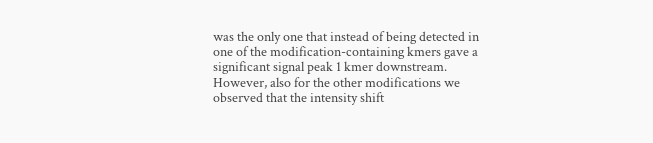was the only one that instead of being detected in one of the modification-containing kmers gave a significant signal peak 1 kmer downstream. However, also for the other modifications we observed that the intensity shift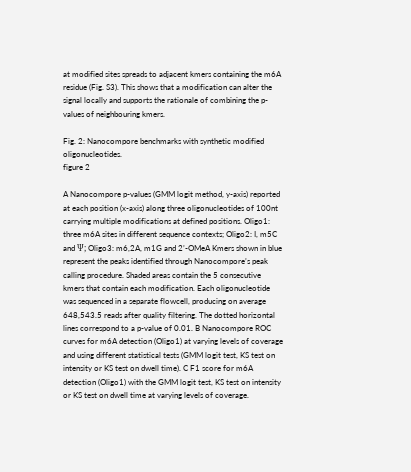at modified sites spreads to adjacent kmers containing the m6A residue (Fig. S3). This shows that a modification can alter the signal locally and supports the rationale of combining the p-values of neighbouring kmers.

Fig. 2: Nanocompore benchmarks with synthetic modified oligonucleotides.
figure 2

A Nanocompore p-values (GMM logit method, y-axis) reported at each position (x-axis) along three oligonucleotides of 100nt carrying multiple modifications at defined positions. Oligo1: three m6A sites in different sequence contexts; Oligo2: I, m5C and Ψ; Oligo3: m6,2A, m1G and 2’-OMeA Kmers shown in blue represent the peaks identified through Nanocompore’s peak calling procedure. Shaded areas contain the 5 consecutive kmers that contain each modification. Each oligonucleotide was sequenced in a separate flowcell, producing on average 648,543.5 reads after quality filtering. The dotted horizontal lines correspond to a p-value of 0.01. B Nanocompore ROC curves for m6A detection (Oligo1) at varying levels of coverage and using different statistical tests (GMM logit test, KS test on intensity or KS test on dwell time). C F1 score for m6A detection (Oligo1) with the GMM logit test, KS test on intensity or KS test on dwell time at varying levels of coverage.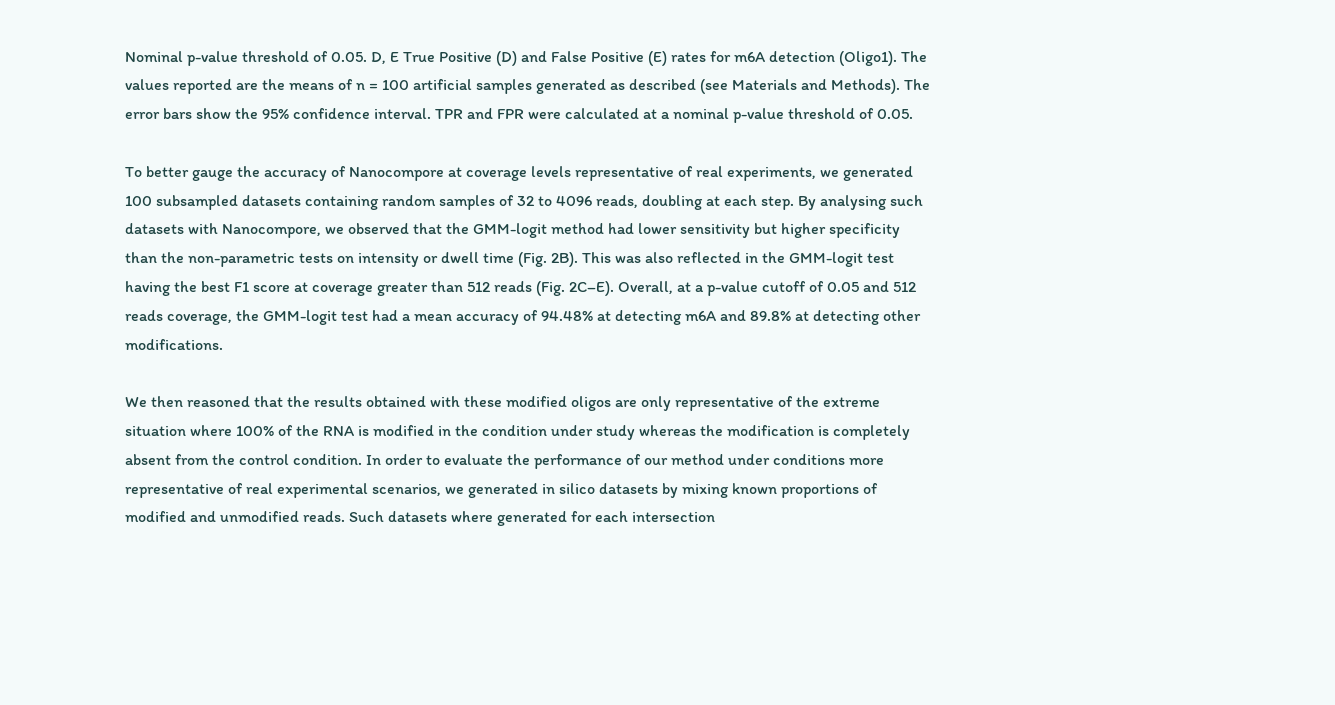Nominal p-value threshold of 0.05. D, E True Positive (D) and False Positive (E) rates for m6A detection (Oligo1). The values reported are the means of n = 100 artificial samples generated as described (see Materials and Methods). The error bars show the 95% confidence interval. TPR and FPR were calculated at a nominal p-value threshold of 0.05.

To better gauge the accuracy of Nanocompore at coverage levels representative of real experiments, we generated 100 subsampled datasets containing random samples of 32 to 4096 reads, doubling at each step. By analysing such datasets with Nanocompore, we observed that the GMM-logit method had lower sensitivity but higher specificity than the non-parametric tests on intensity or dwell time (Fig. 2B). This was also reflected in the GMM-logit test having the best F1 score at coverage greater than 512 reads (Fig. 2C–E). Overall, at a p-value cutoff of 0.05 and 512 reads coverage, the GMM-logit test had a mean accuracy of 94.48% at detecting m6A and 89.8% at detecting other modifications.

We then reasoned that the results obtained with these modified oligos are only representative of the extreme situation where 100% of the RNA is modified in the condition under study whereas the modification is completely absent from the control condition. In order to evaluate the performance of our method under conditions more representative of real experimental scenarios, we generated in silico datasets by mixing known proportions of modified and unmodified reads. Such datasets where generated for each intersection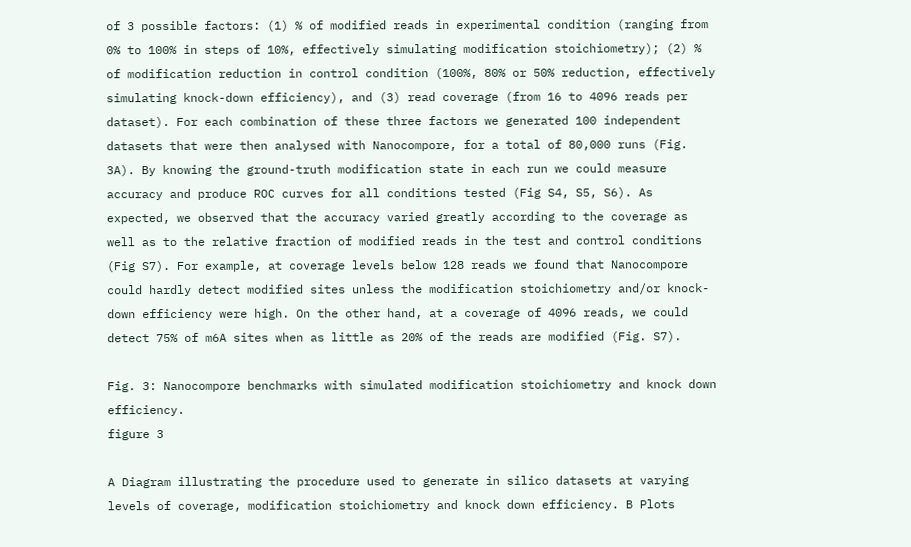of 3 possible factors: (1) % of modified reads in experimental condition (ranging from 0% to 100% in steps of 10%, effectively simulating modification stoichiometry); (2) % of modification reduction in control condition (100%, 80% or 50% reduction, effectively simulating knock-down efficiency), and (3) read coverage (from 16 to 4096 reads per dataset). For each combination of these three factors we generated 100 independent datasets that were then analysed with Nanocompore, for a total of 80,000 runs (Fig. 3A). By knowing the ground-truth modification state in each run we could measure accuracy and produce ROC curves for all conditions tested (Fig S4, S5, S6). As expected, we observed that the accuracy varied greatly according to the coverage as well as to the relative fraction of modified reads in the test and control conditions (Fig S7). For example, at coverage levels below 128 reads we found that Nanocompore could hardly detect modified sites unless the modification stoichiometry and/or knock-down efficiency were high. On the other hand, at a coverage of 4096 reads, we could detect 75% of m6A sites when as little as 20% of the reads are modified (Fig. S7).

Fig. 3: Nanocompore benchmarks with simulated modification stoichiometry and knock down efficiency.
figure 3

A Diagram illustrating the procedure used to generate in silico datasets at varying levels of coverage, modification stoichiometry and knock down efficiency. B Plots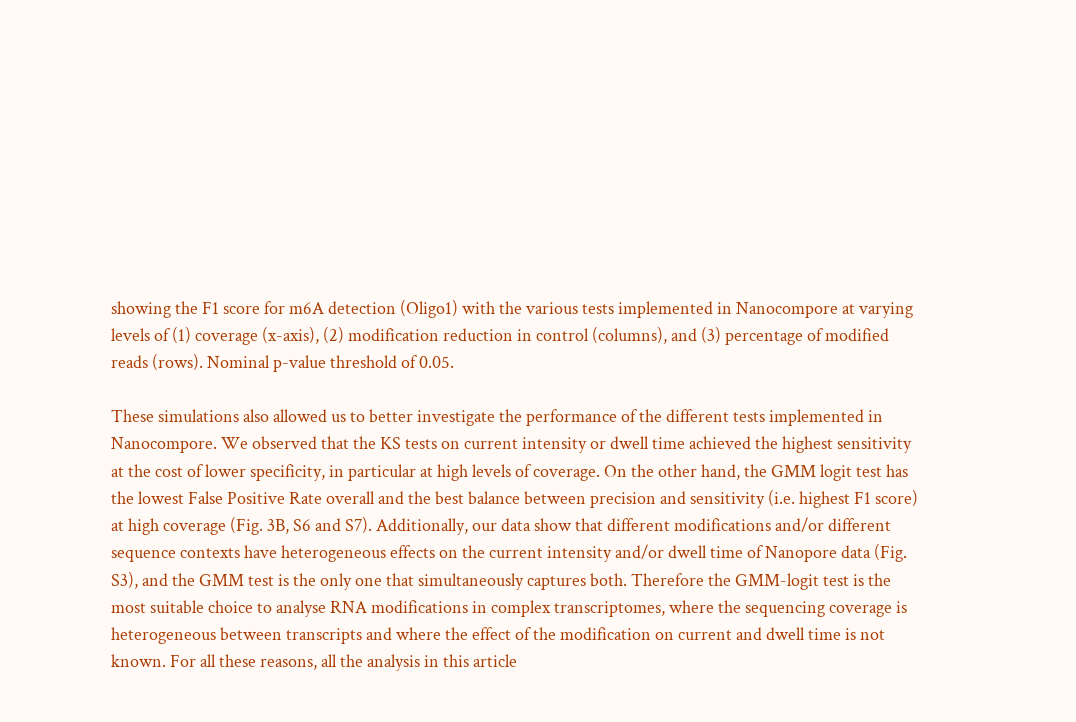showing the F1 score for m6A detection (Oligo1) with the various tests implemented in Nanocompore at varying levels of (1) coverage (x-axis), (2) modification reduction in control (columns), and (3) percentage of modified reads (rows). Nominal p-value threshold of 0.05.

These simulations also allowed us to better investigate the performance of the different tests implemented in Nanocompore. We observed that the KS tests on current intensity or dwell time achieved the highest sensitivity at the cost of lower specificity, in particular at high levels of coverage. On the other hand, the GMM logit test has the lowest False Positive Rate overall and the best balance between precision and sensitivity (i.e. highest F1 score) at high coverage (Fig. 3B, S6 and S7). Additionally, our data show that different modifications and/or different sequence contexts have heterogeneous effects on the current intensity and/or dwell time of Nanopore data (Fig. S3), and the GMM test is the only one that simultaneously captures both. Therefore the GMM-logit test is the most suitable choice to analyse RNA modifications in complex transcriptomes, where the sequencing coverage is heterogeneous between transcripts and where the effect of the modification on current and dwell time is not known. For all these reasons, all the analysis in this article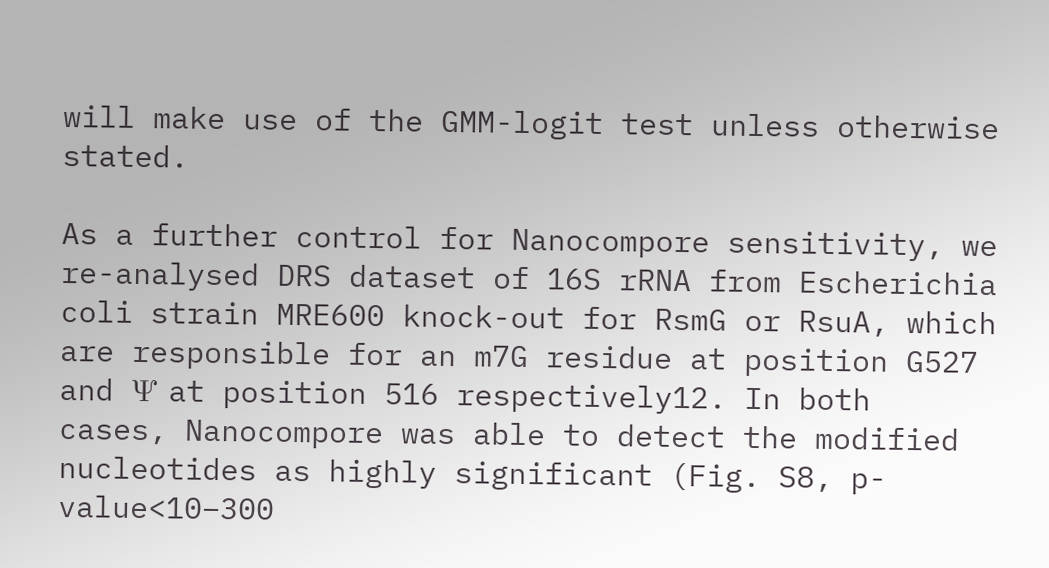will make use of the GMM-logit test unless otherwise stated.

As a further control for Nanocompore sensitivity, we re-analysed DRS dataset of 16S rRNA from Escherichia coli strain MRE600 knock-out for RsmG or RsuA, which are responsible for an m7G residue at position G527 and Ψ at position 516 respectively12. In both cases, Nanocompore was able to detect the modified nucleotides as highly significant (Fig. S8, p-value<10−300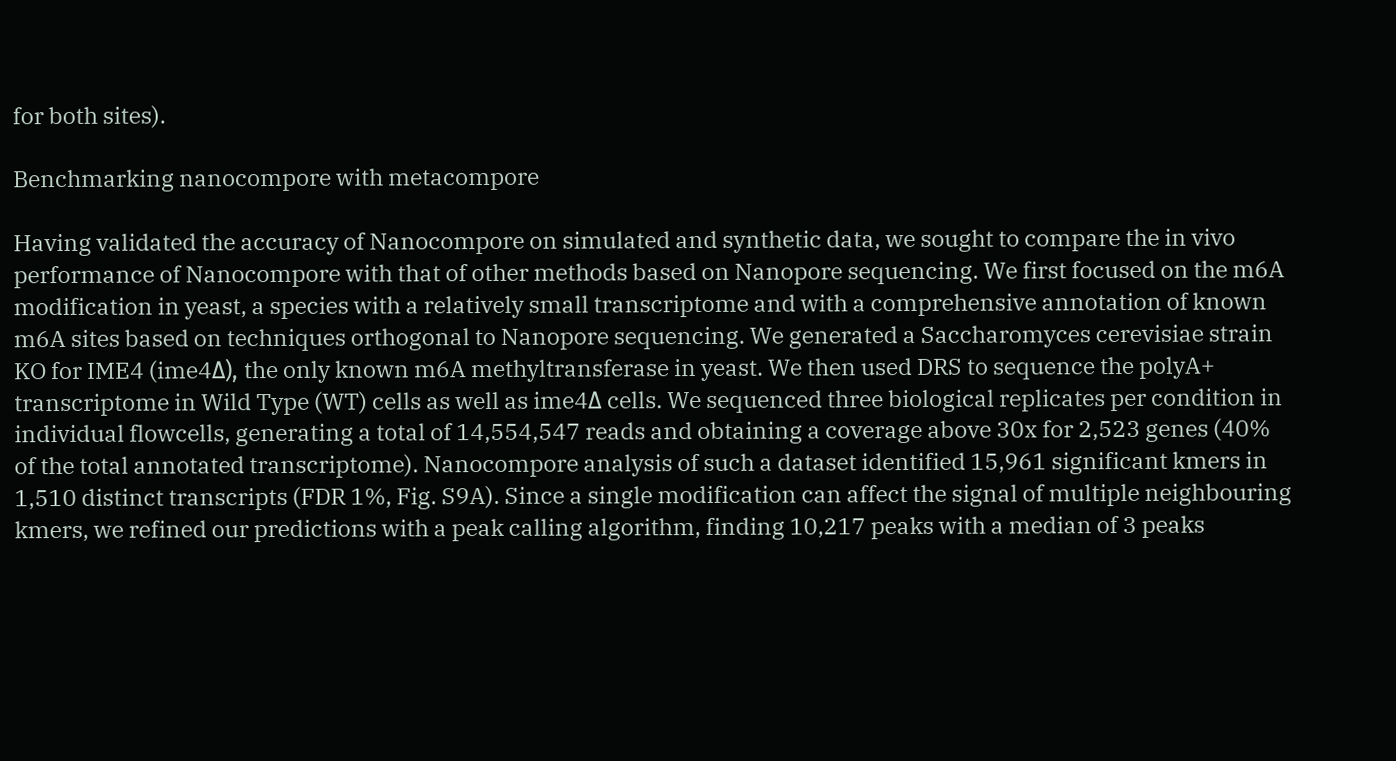for both sites).

Benchmarking nanocompore with metacompore

Having validated the accuracy of Nanocompore on simulated and synthetic data, we sought to compare the in vivo performance of Nanocompore with that of other methods based on Nanopore sequencing. We first focused on the m6A modification in yeast, a species with a relatively small transcriptome and with a comprehensive annotation of known m6A sites based on techniques orthogonal to Nanopore sequencing. We generated a Saccharomyces cerevisiae strain KO for IME4 (ime4Δ), the only known m6A methyltransferase in yeast. We then used DRS to sequence the polyA+ transcriptome in Wild Type (WT) cells as well as ime4Δ cells. We sequenced three biological replicates per condition in individual flowcells, generating a total of 14,554,547 reads and obtaining a coverage above 30x for 2,523 genes (40% of the total annotated transcriptome). Nanocompore analysis of such a dataset identified 15,961 significant kmers in 1,510 distinct transcripts (FDR 1%, Fig. S9A). Since a single modification can affect the signal of multiple neighbouring kmers, we refined our predictions with a peak calling algorithm, finding 10,217 peaks with a median of 3 peaks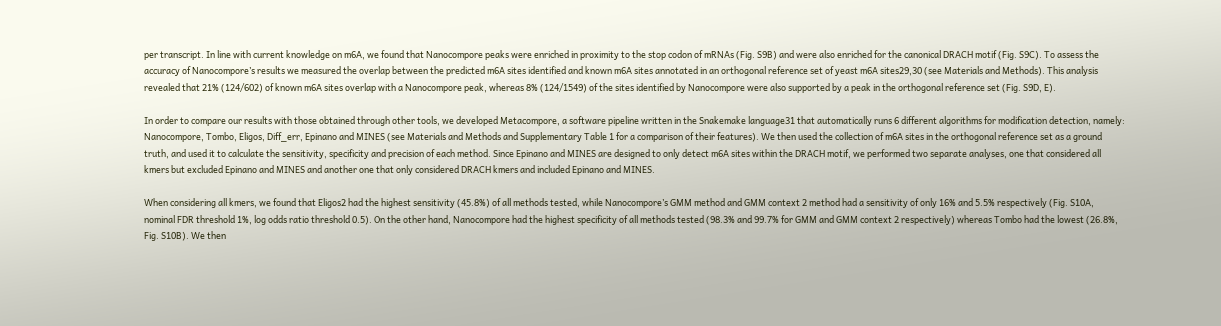per transcript. In line with current knowledge on m6A, we found that Nanocompore peaks were enriched in proximity to the stop codon of mRNAs (Fig. S9B) and were also enriched for the canonical DRACH motif (Fig. S9C). To assess the accuracy of Nanocompore’s results we measured the overlap between the predicted m6A sites identified and known m6A sites annotated in an orthogonal reference set of yeast m6A sites29,30 (see Materials and Methods). This analysis revealed that 21% (124/602) of known m6A sites overlap with a Nanocompore peak, whereas 8% (124/1549) of the sites identified by Nanocompore were also supported by a peak in the orthogonal reference set (Fig. S9D, E).

In order to compare our results with those obtained through other tools, we developed Metacompore, a software pipeline written in the Snakemake language31 that automatically runs 6 different algorithms for modification detection, namely: Nanocompore, Tombo, Eligos, Diff_err, Epinano and MINES (see Materials and Methods and Supplementary Table 1 for a comparison of their features). We then used the collection of m6A sites in the orthogonal reference set as a ground truth, and used it to calculate the sensitivity, specificity and precision of each method. Since Epinano and MINES are designed to only detect m6A sites within the DRACH motif, we performed two separate analyses, one that considered all kmers but excluded Epinano and MINES and another one that only considered DRACH kmers and included Epinano and MINES.

When considering all kmers, we found that Eligos2 had the highest sensitivity (45.8%) of all methods tested, while Nanocompore’s GMM method and GMM context 2 method had a sensitivity of only 16% and 5.5% respectively (Fig. S10A, nominal FDR threshold 1%, log odds ratio threshold 0.5). On the other hand, Nanocompore had the highest specificity of all methods tested (98.3% and 99.7% for GMM and GMM context 2 respectively) whereas Tombo had the lowest (26.8%, Fig. S10B). We then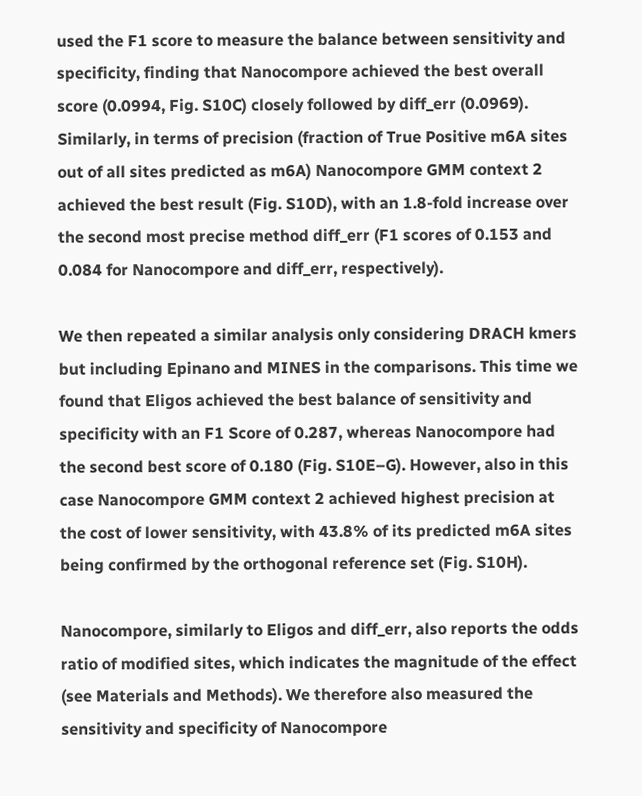used the F1 score to measure the balance between sensitivity and specificity, finding that Nanocompore achieved the best overall score (0.0994, Fig. S10C) closely followed by diff_err (0.0969). Similarly, in terms of precision (fraction of True Positive m6A sites out of all sites predicted as m6A) Nanocompore GMM context 2 achieved the best result (Fig. S10D), with an 1.8-fold increase over the second most precise method diff_err (F1 scores of 0.153 and 0.084 for Nanocompore and diff_err, respectively).

We then repeated a similar analysis only considering DRACH kmers but including Epinano and MINES in the comparisons. This time we found that Eligos achieved the best balance of sensitivity and specificity with an F1 Score of 0.287, whereas Nanocompore had the second best score of 0.180 (Fig. S10E–G). However, also in this case Nanocompore GMM context 2 achieved highest precision at the cost of lower sensitivity, with 43.8% of its predicted m6A sites being confirmed by the orthogonal reference set (Fig. S10H).

Nanocompore, similarly to Eligos and diff_err, also reports the odds ratio of modified sites, which indicates the magnitude of the effect (see Materials and Methods). We therefore also measured the sensitivity and specificity of Nanocompore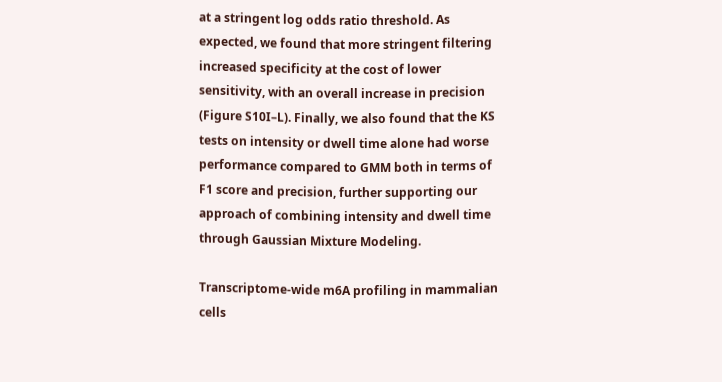at a stringent log odds ratio threshold. As expected, we found that more stringent filtering increased specificity at the cost of lower sensitivity, with an overall increase in precision (Figure S10I–L). Finally, we also found that the KS tests on intensity or dwell time alone had worse performance compared to GMM both in terms of F1 score and precision, further supporting our approach of combining intensity and dwell time through Gaussian Mixture Modeling.

Transcriptome-wide m6A profiling in mammalian cells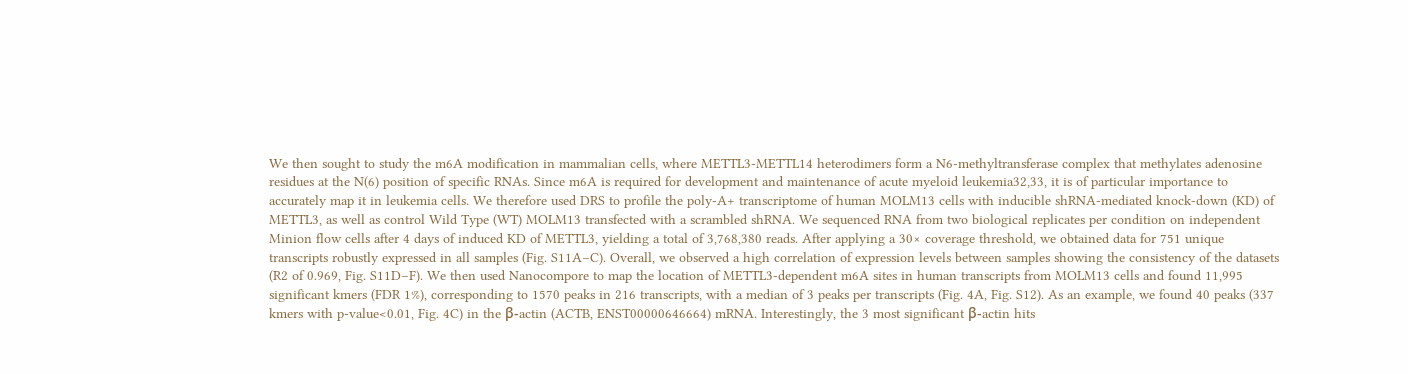We then sought to study the m6A modification in mammalian cells, where METTL3-METTL14 heterodimers form a N6-methyltransferase complex that methylates adenosine residues at the N(6) position of specific RNAs. Since m6A is required for development and maintenance of acute myeloid leukemia32,33, it is of particular importance to accurately map it in leukemia cells. We therefore used DRS to profile the poly-A+ transcriptome of human MOLM13 cells with inducible shRNA-mediated knock-down (KD) of METTL3, as well as control Wild Type (WT) MOLM13 transfected with a scrambled shRNA. We sequenced RNA from two biological replicates per condition on independent Minion flow cells after 4 days of induced KD of METTL3, yielding a total of 3,768,380 reads. After applying a 30× coverage threshold, we obtained data for 751 unique transcripts robustly expressed in all samples (Fig. S11A–C). Overall, we observed a high correlation of expression levels between samples showing the consistency of the datasets (R2 of 0.969, Fig. S11D–F). We then used Nanocompore to map the location of METTL3-dependent m6A sites in human transcripts from MOLM13 cells and found 11,995 significant kmers (FDR 1%), corresponding to 1570 peaks in 216 transcripts, with a median of 3 peaks per transcripts (Fig. 4A, Fig. S12). As an example, we found 40 peaks (337 kmers with p-value<0.01, Fig. 4C) in the β-actin (ACTB, ENST00000646664) mRNA. Interestingly, the 3 most significant β-actin hits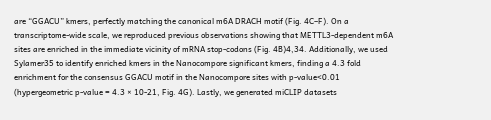are “GGACU” kmers, perfectly matching the canonical m6A DRACH motif (Fig. 4C–F). On a transcriptome-wide scale, we reproduced previous observations showing that METTL3-dependent m6A sites are enriched in the immediate vicinity of mRNA stop-codons (Fig. 4B)4,34. Additionally, we used Sylamer35 to identify enriched kmers in the Nanocompore significant kmers, finding a 4.3 fold enrichment for the consensus GGACU motif in the Nanocompore sites with p-value<0.01 (hypergeometric p-value = 4.3 × 10-21, Fig. 4G). Lastly, we generated miCLIP datasets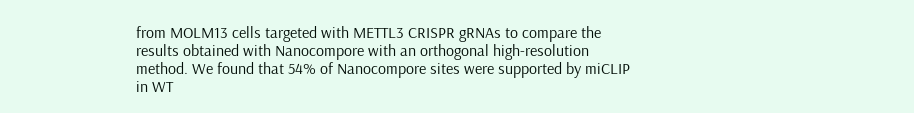from MOLM13 cells targeted with METTL3 CRISPR gRNAs to compare the results obtained with Nanocompore with an orthogonal high-resolution method. We found that 54% of Nanocompore sites were supported by miCLIP in WT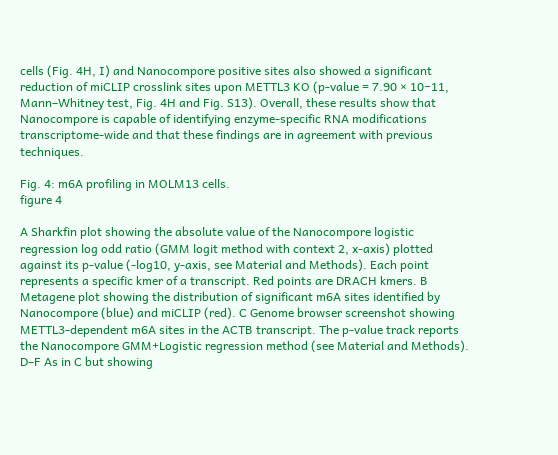cells (Fig. 4H, I) and Nanocompore positive sites also showed a significant reduction of miCLIP crosslink sites upon METTL3 KO (p-value = 7.90 × 10−11, Mann–Whitney test, Fig. 4H and Fig. S13). Overall, these results show that Nanocompore is capable of identifying enzyme-specific RNA modifications transcriptome-wide and that these findings are in agreement with previous techniques.

Fig. 4: m6A profiling in MOLM13 cells.
figure 4

A Sharkfin plot showing the absolute value of the Nanocompore logistic regression log odd ratio (GMM logit method with context 2, x-axis) plotted against its p-value (-log10, y-axis, see Material and Methods). Each point represents a specific kmer of a transcript. Red points are DRACH kmers. B Metagene plot showing the distribution of significant m6A sites identified by Nanocompore (blue) and miCLIP (red). C Genome browser screenshot showing METTL3-dependent m6A sites in the ACTB transcript. The p-value track reports the Nanocompore GMM+Logistic regression method (see Material and Methods). D–F As in C but showing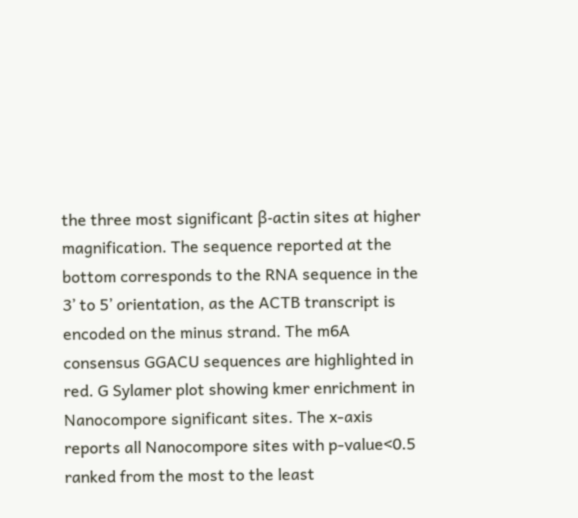the three most significant β-actin sites at higher magnification. The sequence reported at the bottom corresponds to the RNA sequence in the 3’ to 5’ orientation, as the ACTB transcript is encoded on the minus strand. The m6A consensus GGACU sequences are highlighted in red. G Sylamer plot showing kmer enrichment in Nanocompore significant sites. The x-axis reports all Nanocompore sites with p-value<0.5 ranked from the most to the least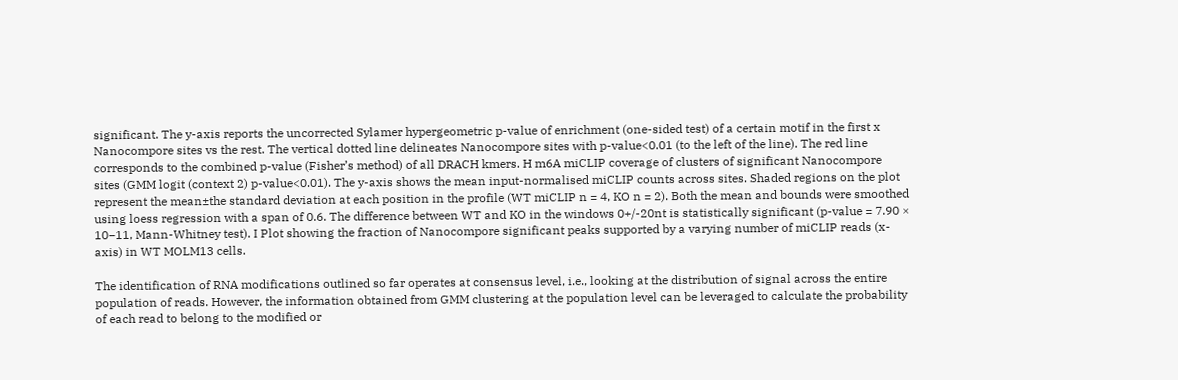significant. The y-axis reports the uncorrected Sylamer hypergeometric p-value of enrichment (one-sided test) of a certain motif in the first x Nanocompore sites vs the rest. The vertical dotted line delineates Nanocompore sites with p-value<0.01 (to the left of the line). The red line corresponds to the combined p-value (Fisher’s method) of all DRACH kmers. H m6A miCLIP coverage of clusters of significant Nanocompore sites (GMM logit (context 2) p-value<0.01). The y-axis shows the mean input-normalised miCLIP counts across sites. Shaded regions on the plot represent the mean±the standard deviation at each position in the profile (WT miCLIP n = 4, KO n = 2). Both the mean and bounds were smoothed using loess regression with a span of 0.6. The difference between WT and KO in the windows 0+/-20nt is statistically significant (p-value = 7.90 × 10−11, Mann-Whitney test). I Plot showing the fraction of Nanocompore significant peaks supported by a varying number of miCLIP reads (x-axis) in WT MOLM13 cells.

The identification of RNA modifications outlined so far operates at consensus level, i.e., looking at the distribution of signal across the entire population of reads. However, the information obtained from GMM clustering at the population level can be leveraged to calculate the probability of each read to belong to the modified or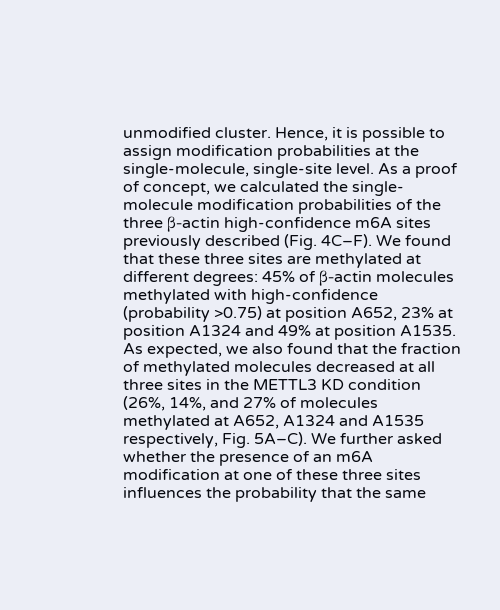unmodified cluster. Hence, it is possible to assign modification probabilities at the single-molecule, single-site level. As a proof of concept, we calculated the single-molecule modification probabilities of the three β-actin high-confidence m6A sites previously described (Fig. 4C–F). We found that these three sites are methylated at different degrees: 45% of β-actin molecules methylated with high-confidence (probability >0.75) at position A652, 23% at position A1324 and 49% at position A1535. As expected, we also found that the fraction of methylated molecules decreased at all three sites in the METTL3 KD condition (26%, 14%, and 27% of molecules methylated at A652, A1324 and A1535 respectively, Fig. 5A–C). We further asked whether the presence of an m6A modification at one of these three sites influences the probability that the same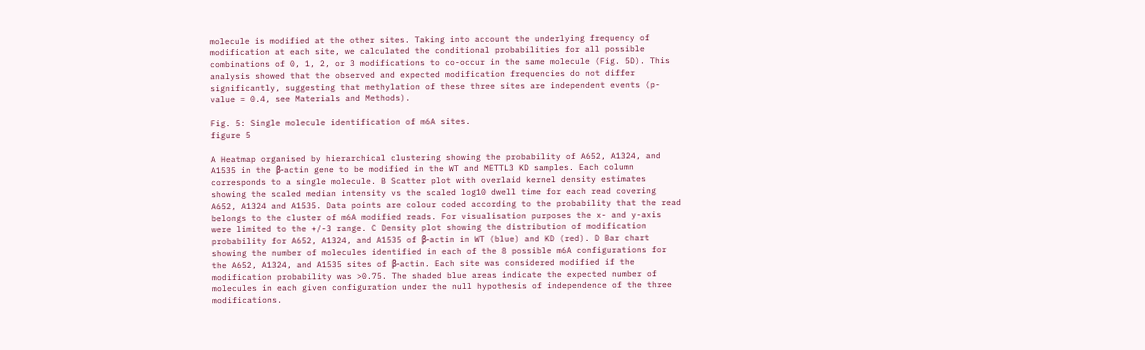molecule is modified at the other sites. Taking into account the underlying frequency of modification at each site, we calculated the conditional probabilities for all possible combinations of 0, 1, 2, or 3 modifications to co-occur in the same molecule (Fig. 5D). This analysis showed that the observed and expected modification frequencies do not differ significantly, suggesting that methylation of these three sites are independent events (p-value = 0.4, see Materials and Methods).

Fig. 5: Single molecule identification of m6A sites.
figure 5

A Heatmap organised by hierarchical clustering showing the probability of A652, A1324, and A1535 in the β-actin gene to be modified in the WT and METTL3 KD samples. Each column corresponds to a single molecule. B Scatter plot with overlaid kernel density estimates showing the scaled median intensity vs the scaled log10 dwell time for each read covering A652, A1324 and A1535. Data points are colour coded according to the probability that the read belongs to the cluster of m6A modified reads. For visualisation purposes the x- and y-axis were limited to the +/-3 range. C Density plot showing the distribution of modification probability for A652, A1324, and A1535 of β-actin in WT (blue) and KD (red). D Bar chart showing the number of molecules identified in each of the 8 possible m6A configurations for the A652, A1324, and A1535 sites of β-actin. Each site was considered modified if the modification probability was >0.75. The shaded blue areas indicate the expected number of molecules in each given configuration under the null hypothesis of independence of the three modifications.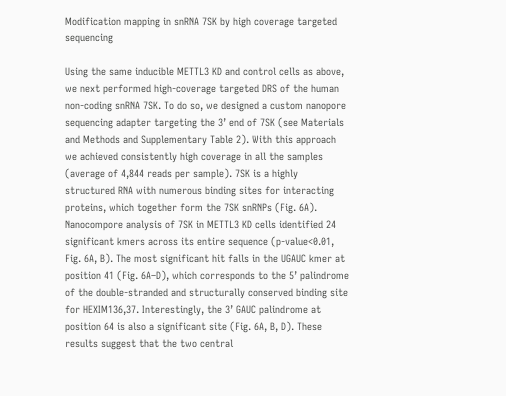Modification mapping in snRNA 7SK by high coverage targeted sequencing

Using the same inducible METTL3 KD and control cells as above, we next performed high-coverage targeted DRS of the human non-coding snRNA 7SK. To do so, we designed a custom nanopore sequencing adapter targeting the 3’ end of 7SK (see Materials and Methods and Supplementary Table 2). With this approach we achieved consistently high coverage in all the samples (average of 4,844 reads per sample). 7SK is a highly structured RNA with numerous binding sites for interacting proteins, which together form the 7SK snRNPs (Fig. 6A). Nanocompore analysis of 7SK in METTL3 KD cells identified 24 significant kmers across its entire sequence (p-value<0.01, Fig. 6A, B). The most significant hit falls in the UGAUC kmer at position 41 (Fig. 6A–D), which corresponds to the 5’ palindrome of the double-stranded and structurally conserved binding site for HEXIM136,37. Interestingly, the 3’ GAUC palindrome at position 64 is also a significant site (Fig. 6A, B, D). These results suggest that the two central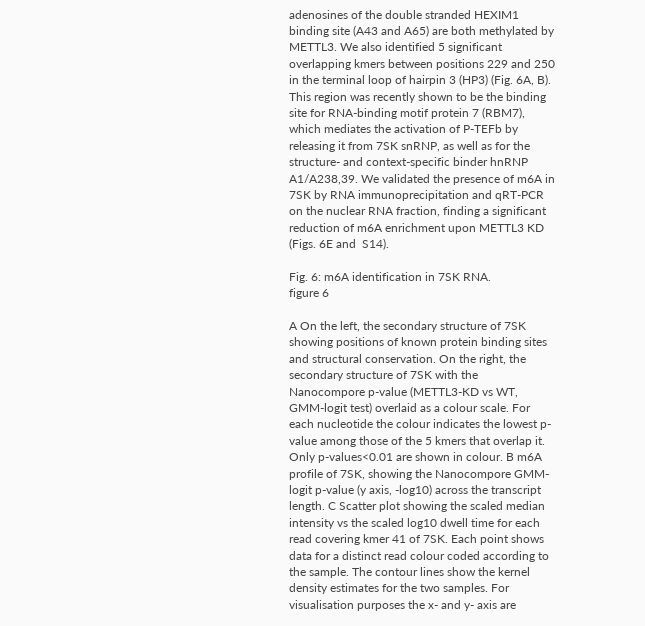adenosines of the double stranded HEXIM1 binding site (A43 and A65) are both methylated by METTL3. We also identified 5 significant overlapping kmers between positions 229 and 250 in the terminal loop of hairpin 3 (HP3) (Fig. 6A, B). This region was recently shown to be the binding site for RNA-binding motif protein 7 (RBM7), which mediates the activation of P-TEFb by releasing it from 7SK snRNP, as well as for the structure- and context-specific binder hnRNP A1/A238,39. We validated the presence of m6A in 7SK by RNA immunoprecipitation and qRT-PCR on the nuclear RNA fraction, finding a significant reduction of m6A enrichment upon METTL3 KD (Figs. 6E and  S14).

Fig. 6: m6A identification in 7SK RNA.
figure 6

A On the left, the secondary structure of 7SK showing positions of known protein binding sites and structural conservation. On the right, the secondary structure of 7SK with the Nanocompore p-value (METTL3-KD vs WT, GMM-logit test) overlaid as a colour scale. For each nucleotide the colour indicates the lowest p-value among those of the 5 kmers that overlap it. Only p-values<0.01 are shown in colour. B m6A profile of 7SK, showing the Nanocompore GMM-logit p-value (y axis, -log10) across the transcript length. C Scatter plot showing the scaled median intensity vs the scaled log10 dwell time for each read covering kmer 41 of 7SK. Each point shows data for a distinct read colour coded according to the sample. The contour lines show the kernel density estimates for the two samples. For visualisation purposes the x- and y- axis are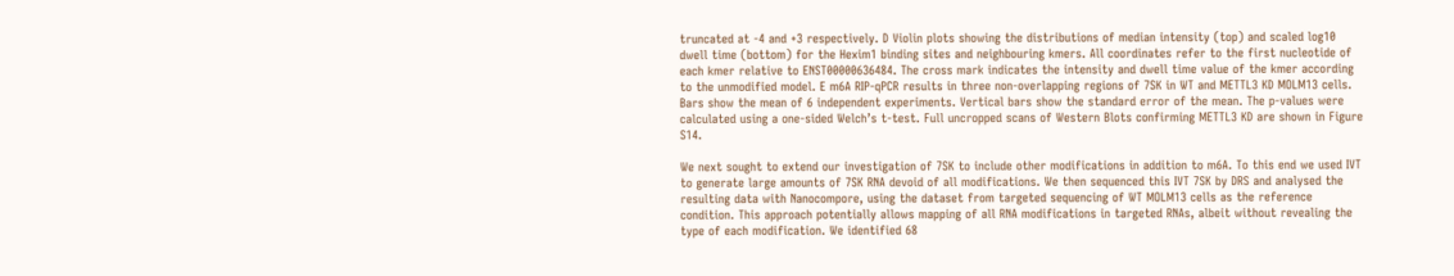truncated at -4 and +3 respectively. D Violin plots showing the distributions of median intensity (top) and scaled log10 dwell time (bottom) for the Hexim1 binding sites and neighbouring kmers. All coordinates refer to the first nucleotide of each kmer relative to ENST00000636484. The cross mark indicates the intensity and dwell time value of the kmer according to the unmodified model. E m6A RIP-qPCR results in three non-overlapping regions of 7SK in WT and METTL3 KD MOLM13 cells. Bars show the mean of 6 independent experiments. Vertical bars show the standard error of the mean. The p-values were calculated using a one-sided Welch’s t-test. Full uncropped scans of Western Blots confirming METTL3 KD are shown in Figure S14.

We next sought to extend our investigation of 7SK to include other modifications in addition to m6A. To this end we used IVT to generate large amounts of 7SK RNA devoid of all modifications. We then sequenced this IVT 7SK by DRS and analysed the resulting data with Nanocompore, using the dataset from targeted sequencing of WT MOLM13 cells as the reference condition. This approach potentially allows mapping of all RNA modifications in targeted RNAs, albeit without revealing the type of each modification. We identified 68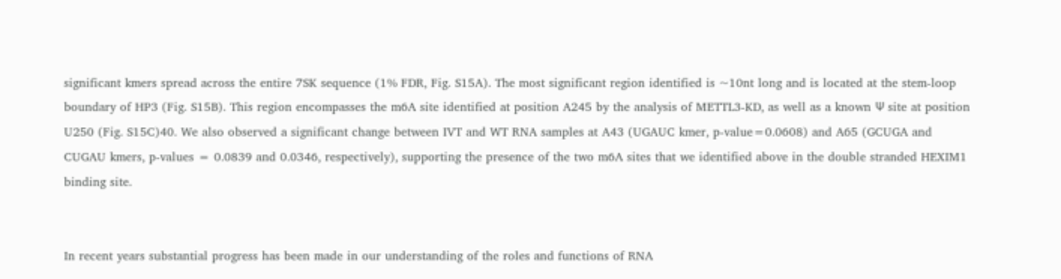significant kmers spread across the entire 7SK sequence (1% FDR, Fig. S15A). The most significant region identified is ~10nt long and is located at the stem-loop boundary of HP3 (Fig. S15B). This region encompasses the m6A site identified at position A245 by the analysis of METTL3-KD, as well as a known Ψ site at position U250 (Fig. S15C)40. We also observed a significant change between IVT and WT RNA samples at A43 (UGAUC kmer, p-value=0.0608) and A65 (GCUGA and CUGAU kmers, p-values = 0.0839 and 0.0346, respectively), supporting the presence of the two m6A sites that we identified above in the double stranded HEXIM1 binding site.


In recent years substantial progress has been made in our understanding of the roles and functions of RNA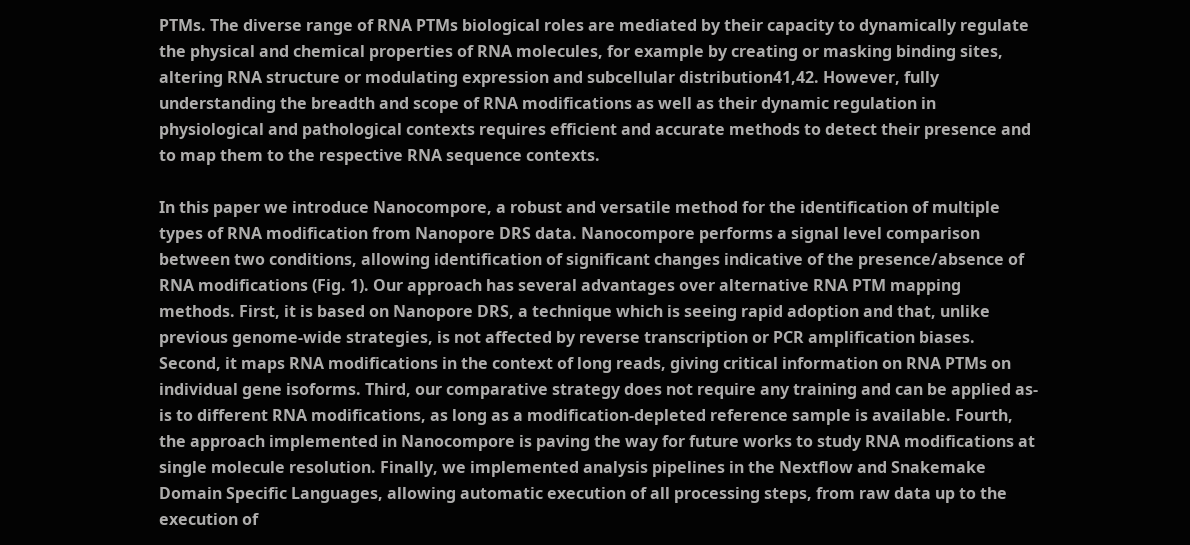PTMs. The diverse range of RNA PTMs biological roles are mediated by their capacity to dynamically regulate the physical and chemical properties of RNA molecules, for example by creating or masking binding sites, altering RNA structure or modulating expression and subcellular distribution41,42. However, fully understanding the breadth and scope of RNA modifications as well as their dynamic regulation in physiological and pathological contexts requires efficient and accurate methods to detect their presence and to map them to the respective RNA sequence contexts.

In this paper we introduce Nanocompore, a robust and versatile method for the identification of multiple types of RNA modification from Nanopore DRS data. Nanocompore performs a signal level comparison between two conditions, allowing identification of significant changes indicative of the presence/absence of RNA modifications (Fig. 1). Our approach has several advantages over alternative RNA PTM mapping methods. First, it is based on Nanopore DRS, a technique which is seeing rapid adoption and that, unlike previous genome-wide strategies, is not affected by reverse transcription or PCR amplification biases. Second, it maps RNA modifications in the context of long reads, giving critical information on RNA PTMs on individual gene isoforms. Third, our comparative strategy does not require any training and can be applied as-is to different RNA modifications, as long as a modification-depleted reference sample is available. Fourth, the approach implemented in Nanocompore is paving the way for future works to study RNA modifications at single molecule resolution. Finally, we implemented analysis pipelines in the Nextflow and Snakemake Domain Specific Languages, allowing automatic execution of all processing steps, from raw data up to the execution of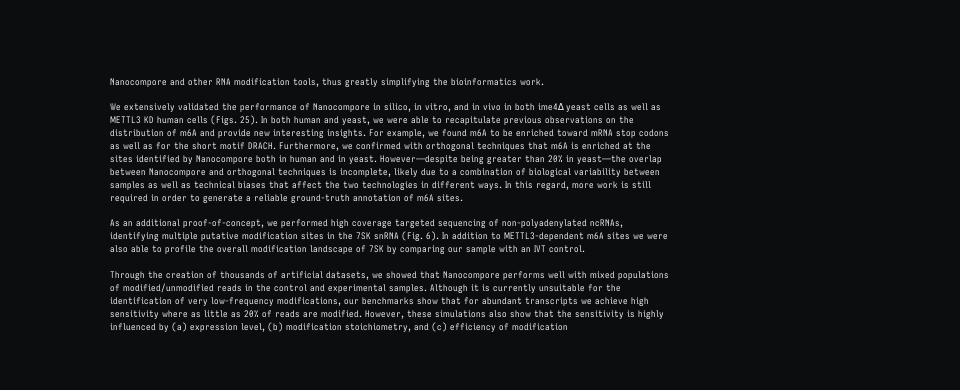Nanocompore and other RNA modification tools, thus greatly simplifying the bioinformatics work.

We extensively validated the performance of Nanocompore in silico, in vitro, and in vivo in both ime4Δ yeast cells as well as METTL3 KD human cells (Figs. 25). In both human and yeast, we were able to recapitulate previous observations on the distribution of m6A and provide new interesting insights. For example, we found m6A to be enriched toward mRNA stop codons as well as for the short motif DRACH. Furthermore, we confirmed with orthogonal techniques that m6A is enriched at the sites identified by Nanocompore both in human and in yeast. However—despite being greater than 20% in yeast—the overlap between Nanocompore and orthogonal techniques is incomplete, likely due to a combination of biological variability between samples as well as technical biases that affect the two technologies in different ways. In this regard, more work is still required in order to generate a reliable ground-truth annotation of m6A sites.

As an additional proof-of-concept, we performed high coverage targeted sequencing of non-polyadenylated ncRNAs, identifying multiple putative modification sites in the 7SK snRNA (Fig. 6). In addition to METTL3-dependent m6A sites we were also able to profile the overall modification landscape of 7SK by comparing our sample with an IVT control.

Through the creation of thousands of artificial datasets, we showed that Nanocompore performs well with mixed populations of modified/unmodified reads in the control and experimental samples. Although it is currently unsuitable for the identification of very low-frequency modifications, our benchmarks show that for abundant transcripts we achieve high sensitivity where as little as 20% of reads are modified. However, these simulations also show that the sensitivity is highly influenced by (a) expression level, (b) modification stoichiometry, and (c) efficiency of modification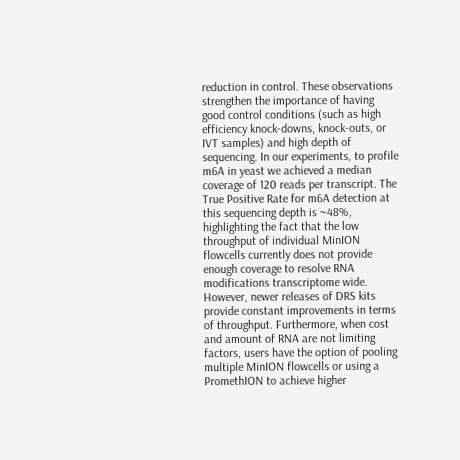reduction in control. These observations strengthen the importance of having good control conditions (such as high efficiency knock-downs, knock-outs, or IVT samples) and high depth of sequencing. In our experiments, to profile m6A in yeast we achieved a median coverage of 120 reads per transcript. The True Positive Rate for m6A detection at this sequencing depth is ~48%, highlighting the fact that the low throughput of individual MinION flowcells currently does not provide enough coverage to resolve RNA modifications transcriptome wide. However, newer releases of DRS kits provide constant improvements in terms of throughput. Furthermore, when cost and amount of RNA are not limiting factors, users have the option of pooling multiple MinION flowcells or using a PromethION to achieve higher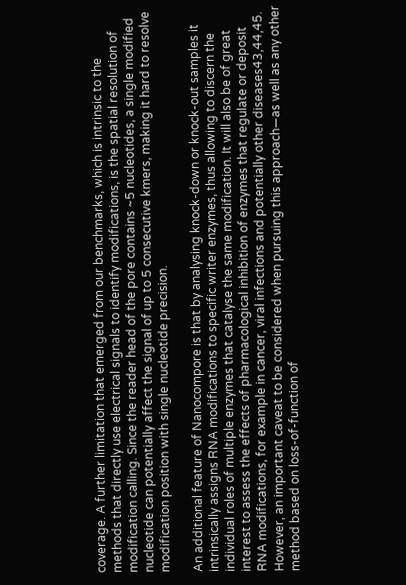coverage. A further limitation that emerged from our benchmarks, which is intrinsic to the methods that directly use electrical signals to identify modifications, is the spatial resolution of modification calling. Since the reader head of the pore contains ~5 nucleotides, a single modified nucleotide can potentially affect the signal of up to 5 consecutive kmers, making it hard to resolve modification position with single nucleotide precision.

An additional feature of Nanocompore is that by analysing knock-down or knock-out samples it intrinsically assigns RNA modifications to specific writer enzymes, thus allowing to discern the individual roles of multiple enzymes that catalyse the same modification. It will also be of great interest to assess the effects of pharmacological inhibition of enzymes that regulate or deposit RNA modifications, for example in cancer, viral infections and potentially other diseases43,44,45. However, an important caveat to be considered when pursuing this approach—as well as any other method based on loss-of-function of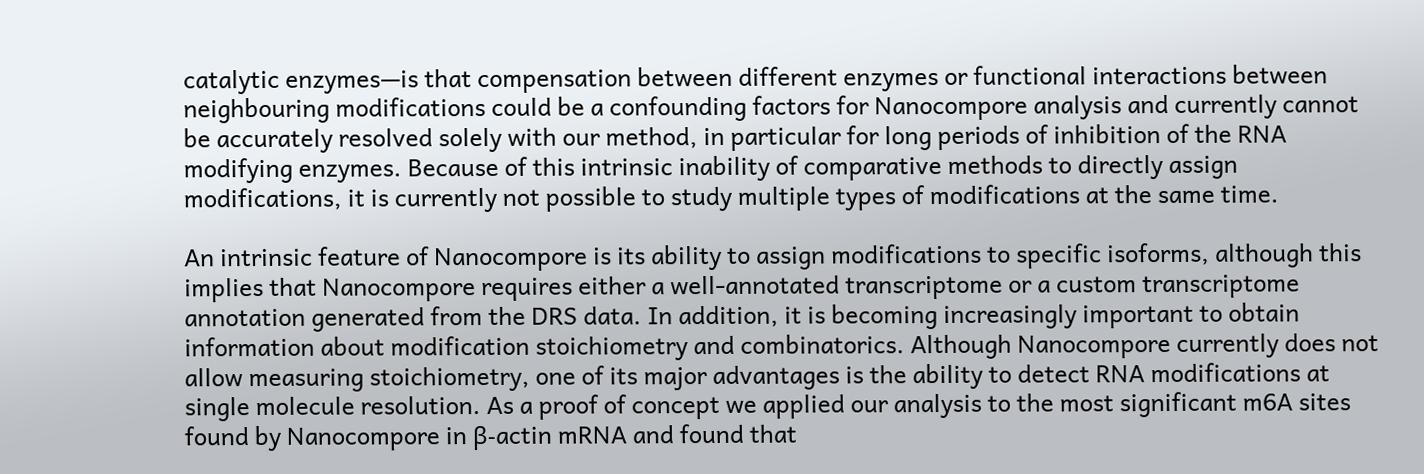catalytic enzymes—is that compensation between different enzymes or functional interactions between neighbouring modifications could be a confounding factors for Nanocompore analysis and currently cannot be accurately resolved solely with our method, in particular for long periods of inhibition of the RNA modifying enzymes. Because of this intrinsic inability of comparative methods to directly assign modifications, it is currently not possible to study multiple types of modifications at the same time.

An intrinsic feature of Nanocompore is its ability to assign modifications to specific isoforms, although this implies that Nanocompore requires either a well-annotated transcriptome or a custom transcriptome annotation generated from the DRS data. In addition, it is becoming increasingly important to obtain information about modification stoichiometry and combinatorics. Although Nanocompore currently does not allow measuring stoichiometry, one of its major advantages is the ability to detect RNA modifications at single molecule resolution. As a proof of concept we applied our analysis to the most significant m6A sites found by Nanocompore in β-actin mRNA and found that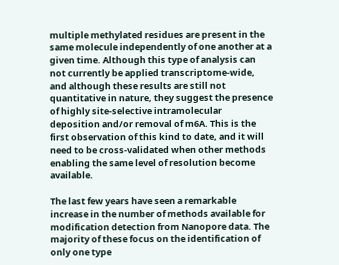multiple methylated residues are present in the same molecule independently of one another at a given time. Although this type of analysis can not currently be applied transcriptome-wide, and although these results are still not quantitative in nature, they suggest the presence of highly site-selective intramolecular deposition and/or removal of m6A. This is the first observation of this kind to date, and it will need to be cross-validated when other methods enabling the same level of resolution become available.

The last few years have seen a remarkable increase in the number of methods available for modification detection from Nanopore data. The majority of these focus on the identification of only one type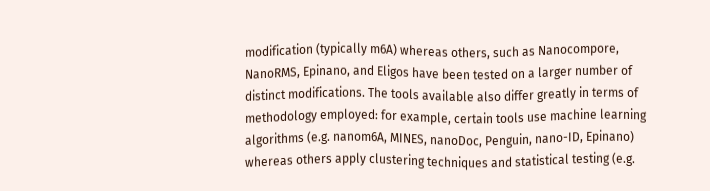modification (typically m6A) whereas others, such as Nanocompore, NanoRMS, Epinano, and Eligos have been tested on a larger number of distinct modifications. The tools available also differ greatly in terms of methodology employed: for example, certain tools use machine learning algorithms (e.g. nanom6A, MINES, nanoDoc, Penguin, nano-ID, Epinano) whereas others apply clustering techniques and statistical testing (e.g.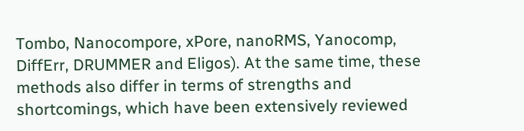Tombo, Nanocompore, xPore, nanoRMS, Yanocomp, DiffErr, DRUMMER and Eligos). At the same time, these methods also differ in terms of strengths and shortcomings, which have been extensively reviewed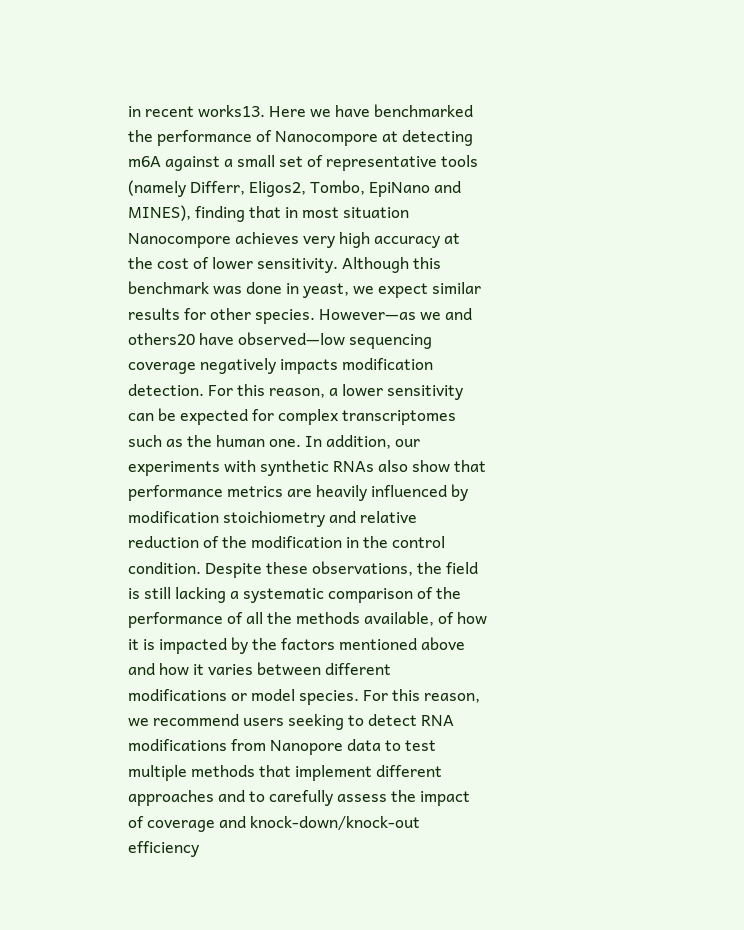in recent works13. Here we have benchmarked the performance of Nanocompore at detecting m6A against a small set of representative tools (namely Differr, Eligos2, Tombo, EpiNano and MINES), finding that in most situation Nanocompore achieves very high accuracy at the cost of lower sensitivity. Although this benchmark was done in yeast, we expect similar results for other species. However—as we and others20 have observed—low sequencing coverage negatively impacts modification detection. For this reason, a lower sensitivity can be expected for complex transcriptomes such as the human one. In addition, our experiments with synthetic RNAs also show that performance metrics are heavily influenced by modification stoichiometry and relative reduction of the modification in the control condition. Despite these observations, the field is still lacking a systematic comparison of the performance of all the methods available, of how it is impacted by the factors mentioned above and how it varies between different modifications or model species. For this reason, we recommend users seeking to detect RNA modifications from Nanopore data to test multiple methods that implement different approaches and to carefully assess the impact of coverage and knock-down/knock-out efficiency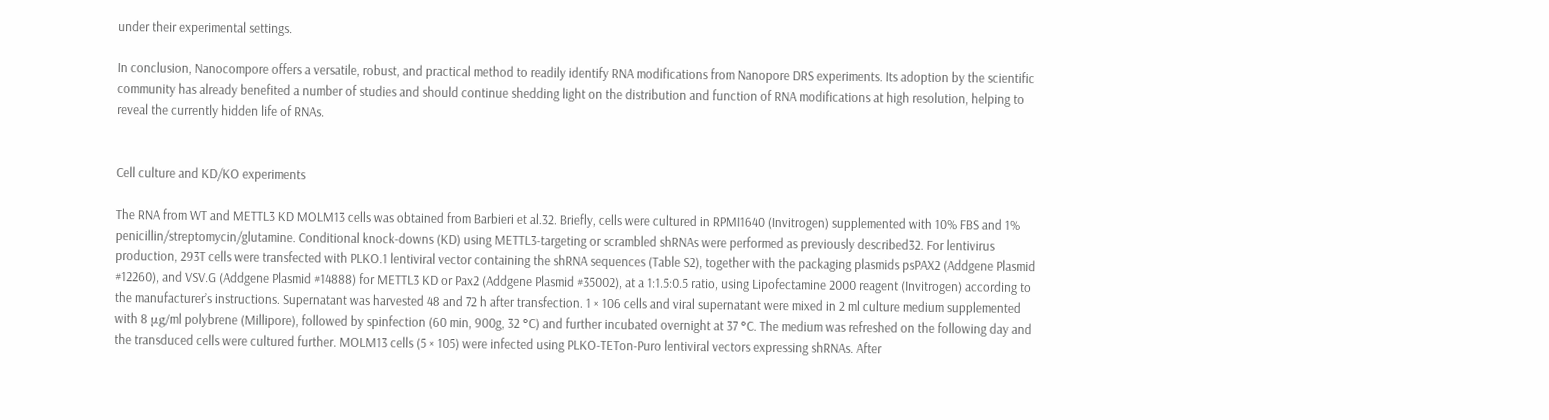under their experimental settings.

In conclusion, Nanocompore offers a versatile, robust, and practical method to readily identify RNA modifications from Nanopore DRS experiments. Its adoption by the scientific community has already benefited a number of studies and should continue shedding light on the distribution and function of RNA modifications at high resolution, helping to reveal the currently hidden life of RNAs.


Cell culture and KD/KO experiments

The RNA from WT and METTL3 KD MOLM13 cells was obtained from Barbieri et al.32. Briefly, cells were cultured in RPMI1640 (Invitrogen) supplemented with 10% FBS and 1% penicillin/streptomycin/glutamine. Conditional knock-downs (KD) using METTL3-targeting or scrambled shRNAs were performed as previously described32. For lentivirus production, 293T cells were transfected with PLKO.1 lentiviral vector containing the shRNA sequences (Table S2), together with the packaging plasmids psPAX2 (Addgene Plasmid #12260), and VSV.G (Addgene Plasmid #14888) for METTL3 KD or Pax2 (Addgene Plasmid #35002), at a 1:1.5:0.5 ratio, using Lipofectamine 2000 reagent (Invitrogen) according to the manufacturer’s instructions. Supernatant was harvested 48 and 72 h after transfection. 1 × 106 cells and viral supernatant were mixed in 2 ml culture medium supplemented with 8 μg/ml polybrene (Millipore), followed by spinfection (60 min, 900g, 32 °C) and further incubated overnight at 37 °C. The medium was refreshed on the following day and the transduced cells were cultured further. MOLM13 cells (5 × 105) were infected using PLKO-TETon-Puro lentiviral vectors expressing shRNAs. After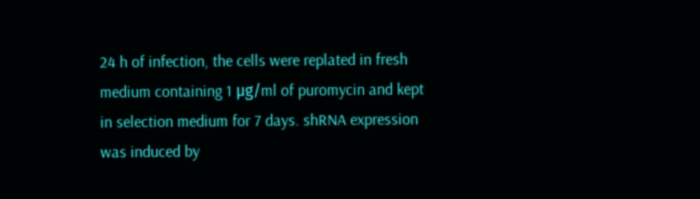24 h of infection, the cells were replated in fresh medium containing 1 μg/ml of puromycin and kept in selection medium for 7 days. shRNA expression was induced by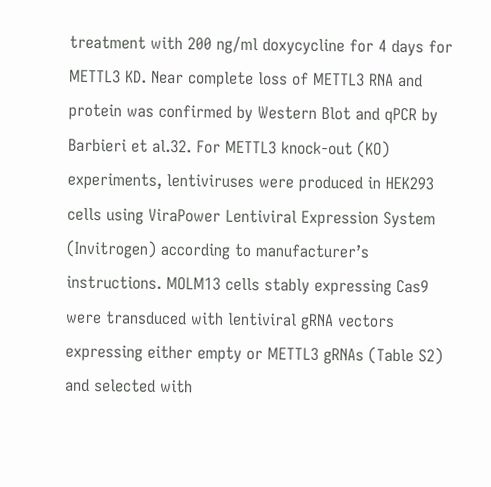treatment with 200 ng/ml doxycycline for 4 days for METTL3 KD. Near complete loss of METTL3 RNA and protein was confirmed by Western Blot and qPCR by Barbieri et al.32. For METTL3 knock-out (KO) experiments, lentiviruses were produced in HEK293 cells using ViraPower Lentiviral Expression System (Invitrogen) according to manufacturer’s instructions. MOLM13 cells stably expressing Cas9 were transduced with lentiviral gRNA vectors expressing either empty or METTL3 gRNAs (Table S2) and selected with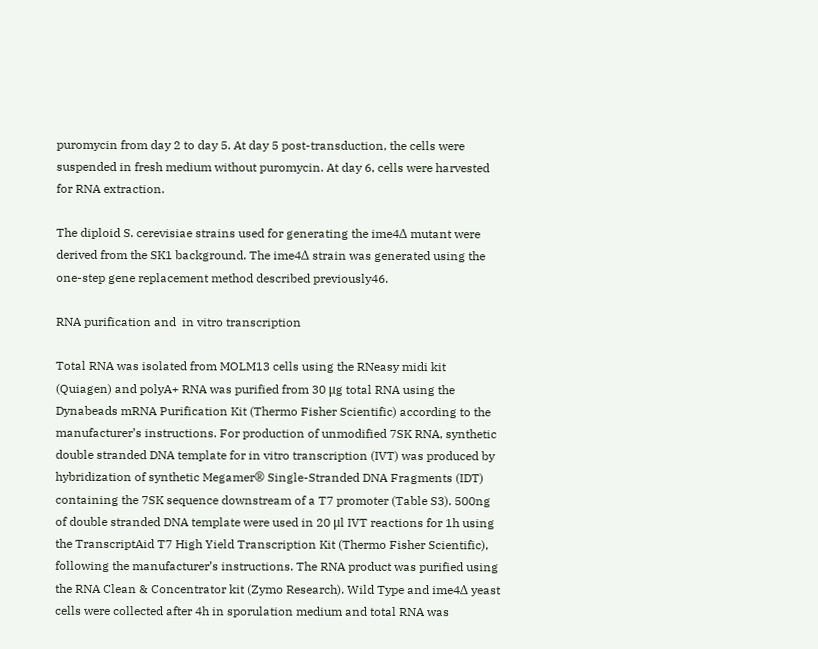puromycin from day 2 to day 5. At day 5 post-transduction, the cells were suspended in fresh medium without puromycin. At day 6, cells were harvested for RNA extraction.

The diploid S. cerevisiae strains used for generating the ime4Δ mutant were derived from the SK1 background. The ime4Δ strain was generated using the one-step gene replacement method described previously46.

RNA purification and  in vitro transcription

Total RNA was isolated from MOLM13 cells using the RNeasy midi kit (Quiagen) and polyA+ RNA was purified from 30 μg total RNA using the Dynabeads mRNA Purification Kit (Thermo Fisher Scientific) according to the manufacturer’s instructions. For production of unmodified 7SK RNA, synthetic double stranded DNA template for in vitro transcription (IVT) was produced by hybridization of synthetic Megamer® Single-Stranded DNA Fragments (IDT) containing the 7SK sequence downstream of a T7 promoter (Table S3). 500ng of double stranded DNA template were used in 20 μl IVT reactions for 1h using the TranscriptAid T7 High Yield Transcription Kit (Thermo Fisher Scientific), following the manufacturer’s instructions. The RNA product was purified using the RNA Clean & Concentrator kit (Zymo Research). Wild Type and ime4Δ yeast cells were collected after 4h in sporulation medium and total RNA was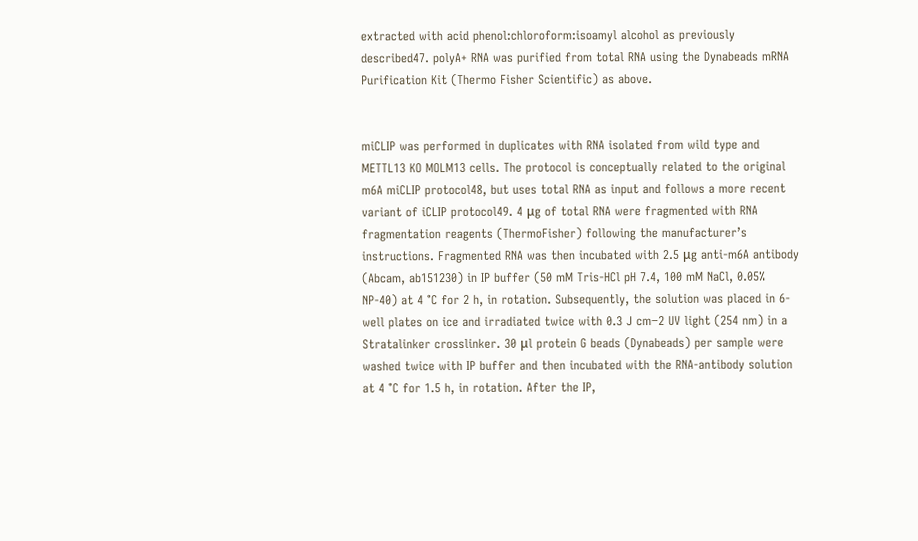extracted with acid phenol:chloroform:isoamyl alcohol as previously described47. polyA+ RNA was purified from total RNA using the Dynabeads mRNA Purification Kit (Thermo Fisher Scientific) as above.


miCLIP was performed in duplicates with RNA isolated from wild type and METTL13 KO MOLM13 cells. The protocol is conceptually related to the original m6A miCLIP protocol48, but uses total RNA as input and follows a more recent variant of iCLIP protocol49. 4 μg of total RNA were fragmented with RNA fragmentation reagents (ThermoFisher) following the manufacturer’s instructions. Fragmented RNA was then incubated with 2.5 μg anti-m6A antibody (Abcam, ab151230) in IP buffer (50 mM Tris-HCl pH 7.4, 100 mM NaCl, 0.05% NP-40) at 4 °C for 2 h, in rotation. Subsequently, the solution was placed in 6-well plates on ice and irradiated twice with 0.3 J cm−2 UV light (254 nm) in a Stratalinker crosslinker. 30 μl protein G beads (Dynabeads) per sample were washed twice with IP buffer and then incubated with the RNA-antibody solution at 4 °C for 1.5 h, in rotation. After the IP,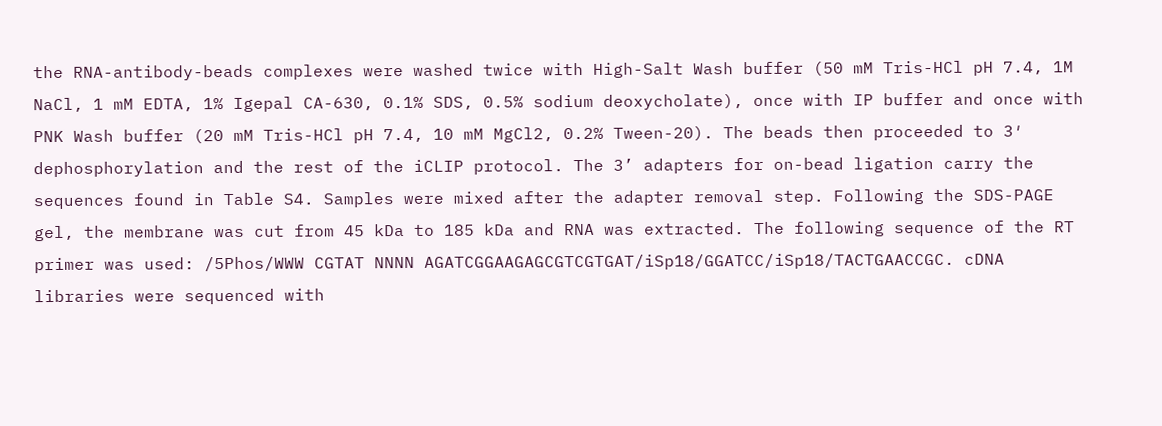the RNA-antibody-beads complexes were washed twice with High-Salt Wash buffer (50 mM Tris-HCl pH 7.4, 1M NaCl, 1 mM EDTA, 1% Igepal CA-630, 0.1% SDS, 0.5% sodium deoxycholate), once with IP buffer and once with PNK Wash buffer (20 mM Tris-HCl pH 7.4, 10 mM MgCl2, 0.2% Tween-20). The beads then proceeded to 3′ dephosphorylation and the rest of the iCLIP protocol. The 3’ adapters for on-bead ligation carry the sequences found in Table S4. Samples were mixed after the adapter removal step. Following the SDS-PAGE gel, the membrane was cut from 45 kDa to 185 kDa and RNA was extracted. The following sequence of the RT primer was used: /5Phos/WWW CGTAT NNNN AGATCGGAAGAGCGTCGTGAT/iSp18/GGATCC/iSp18/TACTGAACCGC. cDNA libraries were sequenced with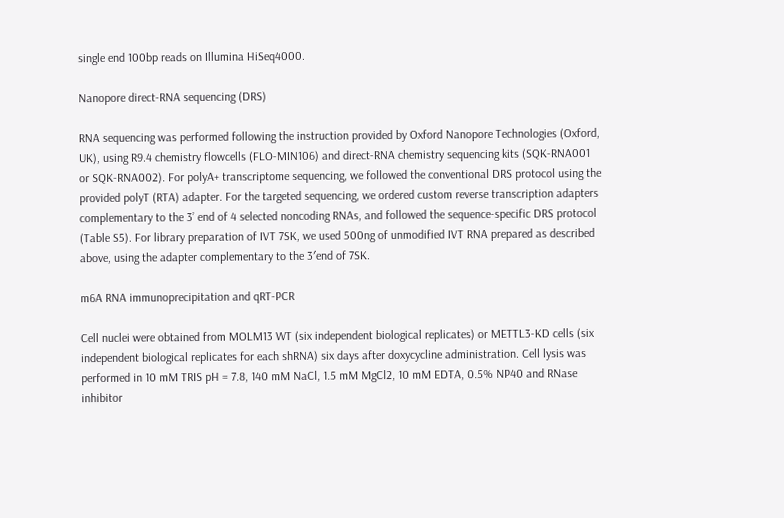single end 100bp reads on Illumina HiSeq4000.

Nanopore direct-RNA sequencing (DRS)

RNA sequencing was performed following the instruction provided by Oxford Nanopore Technologies (Oxford, UK), using R9.4 chemistry flowcells (FLO-MIN106) and direct-RNA chemistry sequencing kits (SQK-RNA001 or SQK-RNA002). For polyA+ transcriptome sequencing, we followed the conventional DRS protocol using the provided polyT (RTA) adapter. For the targeted sequencing, we ordered custom reverse transcription adapters complementary to the 3’ end of 4 selected noncoding RNAs, and followed the sequence-specific DRS protocol (Table S5). For library preparation of IVT 7SK, we used 500ng of unmodified IVT RNA prepared as described above, using the adapter complementary to the 3′end of 7SK.

m6A RNA immunoprecipitation and qRT-PCR

Cell nuclei were obtained from MOLM13 WT (six independent biological replicates) or METTL3-KD cells (six independent biological replicates for each shRNA) six days after doxycycline administration. Cell lysis was performed in 10 mM TRIS pH = 7.8, 140 mM NaCl, 1.5 mM MgCl2, 10 mM EDTA, 0.5% NP40 and RNase inhibitor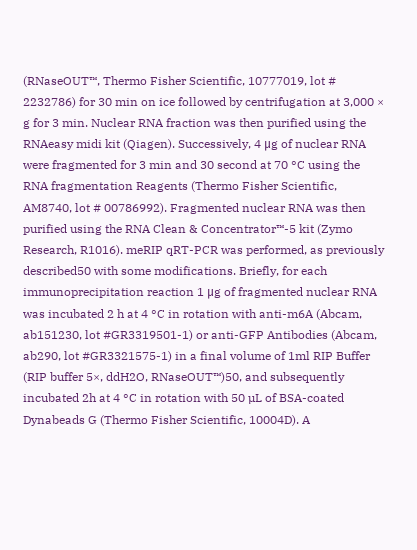(RNaseOUT™, Thermo Fisher Scientific, 10777019, lot # 2232786) for 30 min on ice followed by centrifugation at 3,000 × g for 3 min. Nuclear RNA fraction was then purified using the RNAeasy midi kit (Qiagen). Successively, 4 μg of nuclear RNA were fragmented for 3 min and 30 second at 70 °C using the RNA fragmentation Reagents (Thermo Fisher Scientific, AM8740, lot # 00786992). Fragmented nuclear RNA was then purified using the RNA Clean & Concentrator™-5 kit (Zymo Research, R1016). meRIP qRT-PCR was performed, as previously described50 with some modifications. Briefly, for each immunoprecipitation reaction 1 μg of fragmented nuclear RNA was incubated 2 h at 4 °C in rotation with anti-m6A (Abcam, ab151230, lot #GR3319501-1) or anti-GFP Antibodies (Abcam, ab290, lot #GR3321575-1) in a final volume of 1ml RIP Buffer (RIP buffer 5×, ddH2O, RNaseOUT™)50, and subsequently incubated 2h at 4 °C in rotation with 50 µL of BSA-coated Dynabeads G (Thermo Fisher Scientific, 10004D). A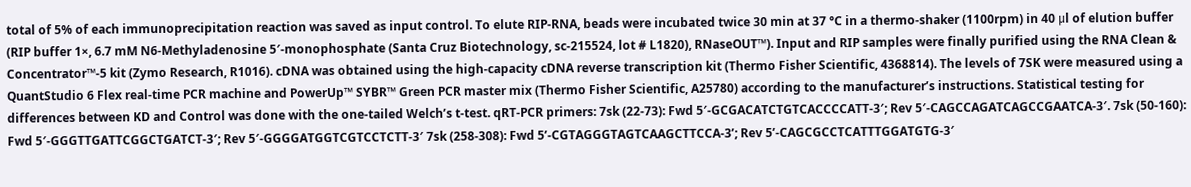total of 5% of each immunoprecipitation reaction was saved as input control. To elute RIP-RNA, beads were incubated twice 30 min at 37 °C in a thermo-shaker (1100rpm) in 40 μl of elution buffer (RIP buffer 1×, 6.7 mM N6-Methyladenosine 5′-monophosphate (Santa Cruz Biotechnology, sc-215524, lot # L1820), RNaseOUT™). Input and RIP samples were finally purified using the RNA Clean & Concentrator™-5 kit (Zymo Research, R1016). cDNA was obtained using the high-capacity cDNA reverse transcription kit (Thermo Fisher Scientific, 4368814). The levels of 7SK were measured using a QuantStudio 6 Flex real-time PCR machine and PowerUp™ SYBR™ Green PCR master mix (Thermo Fisher Scientific, A25780) according to the manufacturer’s instructions. Statistical testing for differences between KD and Control was done with the one-tailed Welch’s t-test. qRT-PCR primers: 7sk (22-73): Fwd 5′-GCGACATCTGTCACCCCATT-3′; Rev 5′-CAGCCAGATCAGCCGAATCA-3′. 7sk (50-160): Fwd 5′-GGGTTGATTCGGCTGATCT-3′; Rev 5′-GGGGATGGTCGTCCTCTT-3′ 7sk (258-308): Fwd 5’-CGTAGGGTAGTCAAGCTTCCA-3’; Rev 5’-CAGCGCCTCATTTGGATGTG-3′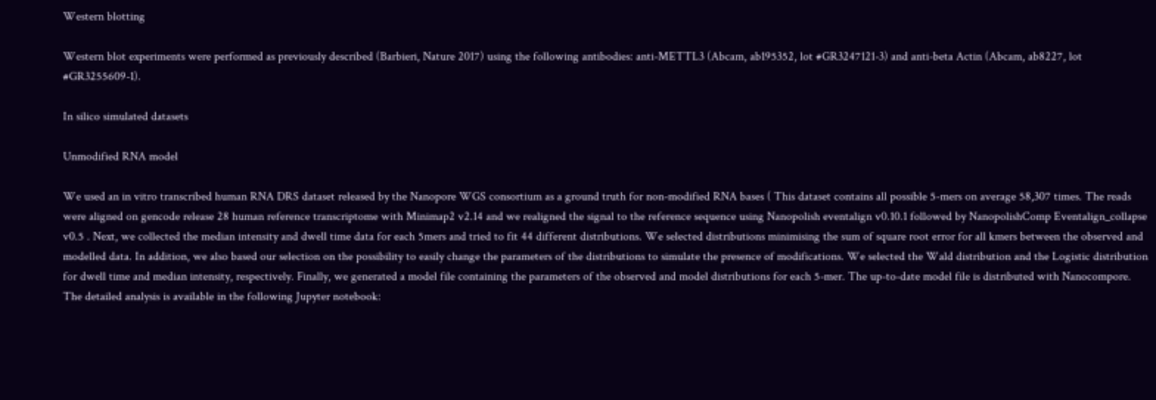Western blotting

Western blot experiments were performed as previously described (Barbieri, Nature 2017) using the following antibodies: anti-METTL3 (Abcam, ab195352, lot #GR3247121-3) and anti-beta Actin (Abcam, ab8227, lot #GR3255609-1).

In silico simulated datasets

Unmodified RNA model

We used an in vitro transcribed human RNA DRS dataset released by the Nanopore WGS consortium as a ground truth for non-modified RNA bases ( This dataset contains all possible 5-mers on average 58,307 times. The reads were aligned on gencode release 28 human reference transcriptome with Minimap2 v2.14 and we realigned the signal to the reference sequence using Nanopolish eventalign v0.10.1 followed by NanopolishComp Eventalign_collapse v0.5 . Next, we collected the median intensity and dwell time data for each 5mers and tried to fit 44 different distributions. We selected distributions minimising the sum of square root error for all kmers between the observed and modelled data. In addition, we also based our selection on the possibility to easily change the parameters of the distributions to simulate the presence of modifications. We selected the Wald distribution and the Logistic distribution for dwell time and median intensity, respectively. Finally, we generated a model file containing the parameters of the observed and model distributions for each 5-mer. The up-to-date model file is distributed with Nanocompore. The detailed analysis is available in the following Jupyter notebook: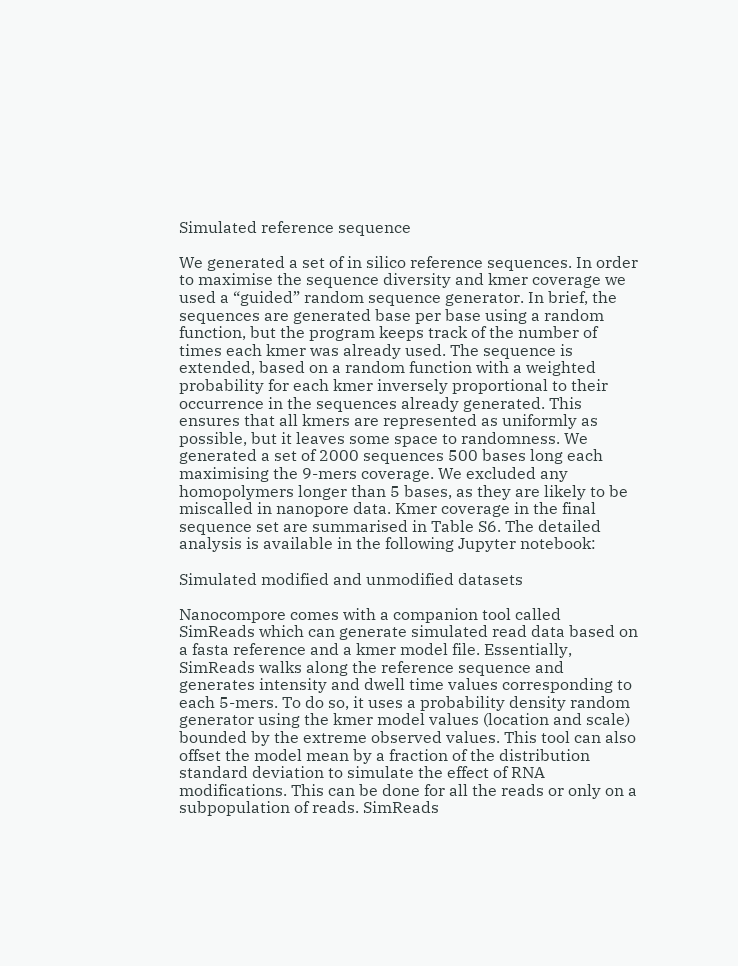Simulated reference sequence

We generated a set of in silico reference sequences. In order to maximise the sequence diversity and kmer coverage we used a “guided” random sequence generator. In brief, the sequences are generated base per base using a random function, but the program keeps track of the number of times each kmer was already used. The sequence is extended, based on a random function with a weighted probability for each kmer inversely proportional to their occurrence in the sequences already generated. This ensures that all kmers are represented as uniformly as possible, but it leaves some space to randomness. We generated a set of 2000 sequences 500 bases long each maximising the 9-mers coverage. We excluded any homopolymers longer than 5 bases, as they are likely to be miscalled in nanopore data. Kmer coverage in the final sequence set are summarised in Table S6. The detailed analysis is available in the following Jupyter notebook:

Simulated modified and unmodified datasets

Nanocompore comes with a companion tool called SimReads which can generate simulated read data based on a fasta reference and a kmer model file. Essentially, SimReads walks along the reference sequence and generates intensity and dwell time values corresponding to each 5-mers. To do so, it uses a probability density random generator using the kmer model values (location and scale) bounded by the extreme observed values. This tool can also offset the model mean by a fraction of the distribution standard deviation to simulate the effect of RNA modifications. This can be done for all the reads or only on a subpopulation of reads. SimReads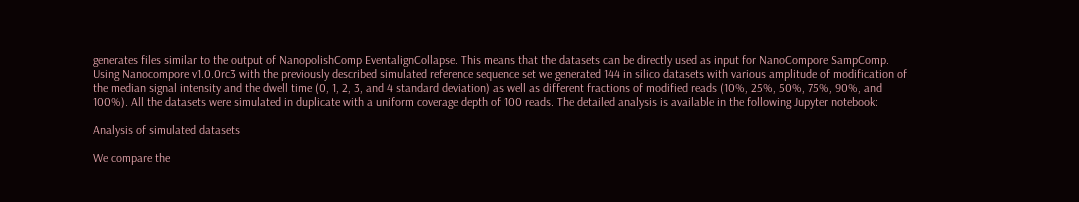generates files similar to the output of NanopolishComp EventalignCollapse. This means that the datasets can be directly used as input for NanoCompore SampComp. Using Nanocompore v1.0.0rc3 with the previously described simulated reference sequence set we generated 144 in silico datasets with various amplitude of modification of the median signal intensity and the dwell time (0, 1, 2, 3, and 4 standard deviation) as well as different fractions of modified reads (10%, 25%, 50%, 75%, 90%, and 100%). All the datasets were simulated in duplicate with a uniform coverage depth of 100 reads. The detailed analysis is available in the following Jupyter notebook:

Analysis of simulated datasets

We compare the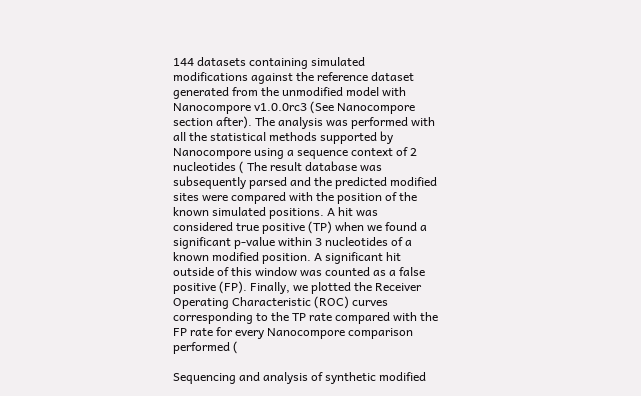144 datasets containing simulated modifications against the reference dataset generated from the unmodified model with Nanocompore v1.0.0rc3 (See Nanocompore section after). The analysis was performed with all the statistical methods supported by Nanocompore using a sequence context of 2 nucleotides ( The result database was subsequently parsed and the predicted modified sites were compared with the position of the known simulated positions. A hit was considered true positive (TP) when we found a significant p-value within 3 nucleotides of a known modified position. A significant hit outside of this window was counted as a false positive (FP). Finally, we plotted the Receiver Operating Characteristic (ROC) curves corresponding to the TP rate compared with the FP rate for every Nanocompore comparison performed (

Sequencing and analysis of synthetic modified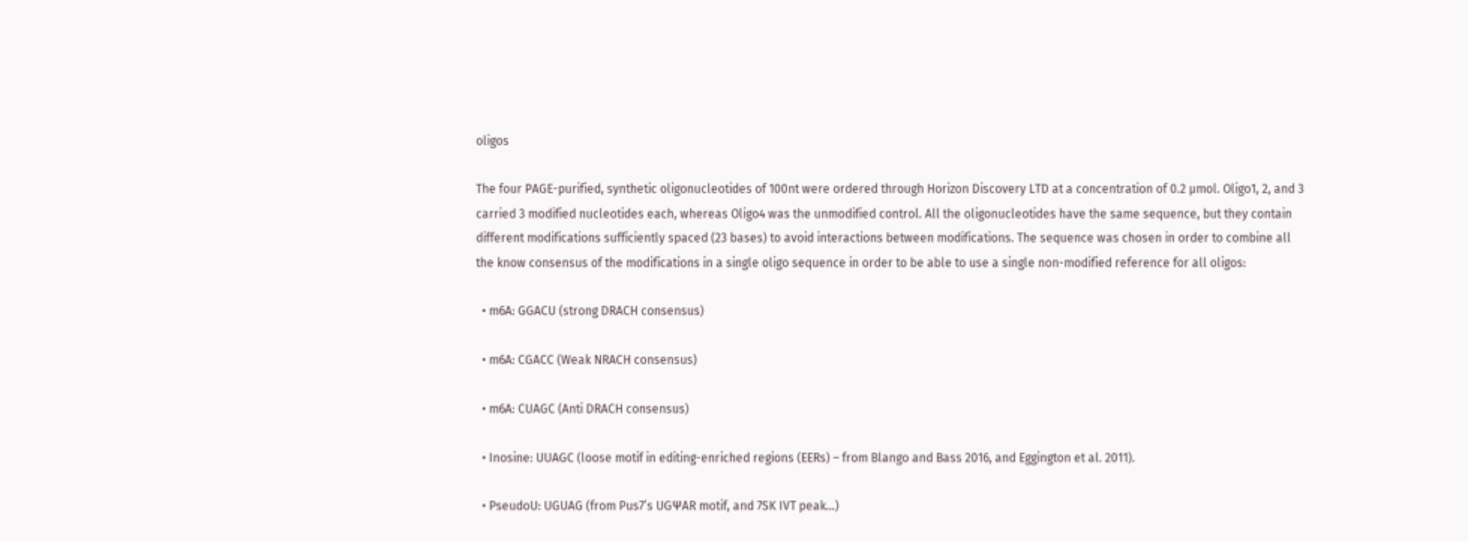oligos

The four PAGE-purified, synthetic oligonucleotides of 100nt were ordered through Horizon Discovery LTD at a concentration of 0.2 µmol. Oligo1, 2, and 3 carried 3 modified nucleotides each, whereas Oligo4 was the unmodified control. All the oligonucleotides have the same sequence, but they contain different modifications sufficiently spaced (23 bases) to avoid interactions between modifications. The sequence was chosen in order to combine all the know consensus of the modifications in a single oligo sequence in order to be able to use a single non-modified reference for all oligos:

  • m6A: GGACU (strong DRACH consensus)

  • m6A: CGACC (Weak NRACH consensus)

  • m6A: CUAGC (Anti DRACH consensus)

  • Inosine: UUAGC (loose motif in editing-enriched regions (EERs) – from Blango and Bass 2016, and Eggington et al. 2011).

  • PseudoU: UGUAG (from Pus7’s UGΨAR motif, and 7SK IVT peak…)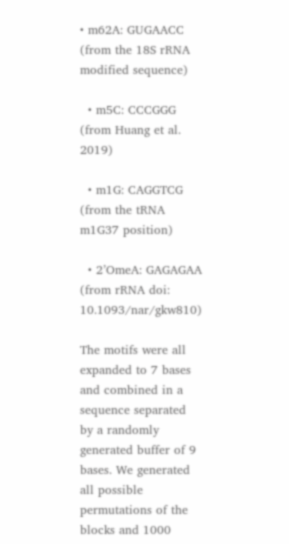• m62A: GUGAACC (from the 18S rRNA modified sequence)

  • m5C: CCCGGG (from Huang et al. 2019)

  • m1G: CAGGTCG (from the tRNA m1G37 position)

  • 2’OmeA: GAGAGAA (from rRNA doi: 10.1093/nar/gkw810)

The motifs were all expanded to 7 bases and combined in a sequence separated by a randomly generated buffer of 9 bases. We generated all possible permutations of the blocks and 1000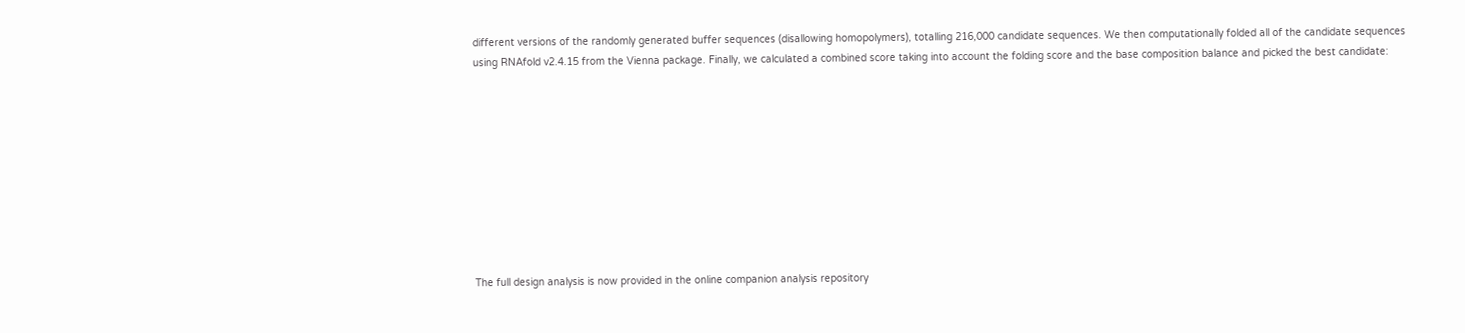different versions of the randomly generated buffer sequences (disallowing homopolymers), totalling 216,000 candidate sequences. We then computationally folded all of the candidate sequences using RNAfold v2.4.15 from the Vienna package. Finally, we calculated a combined score taking into account the folding score and the base composition balance and picked the best candidate:










The full design analysis is now provided in the online companion analysis repository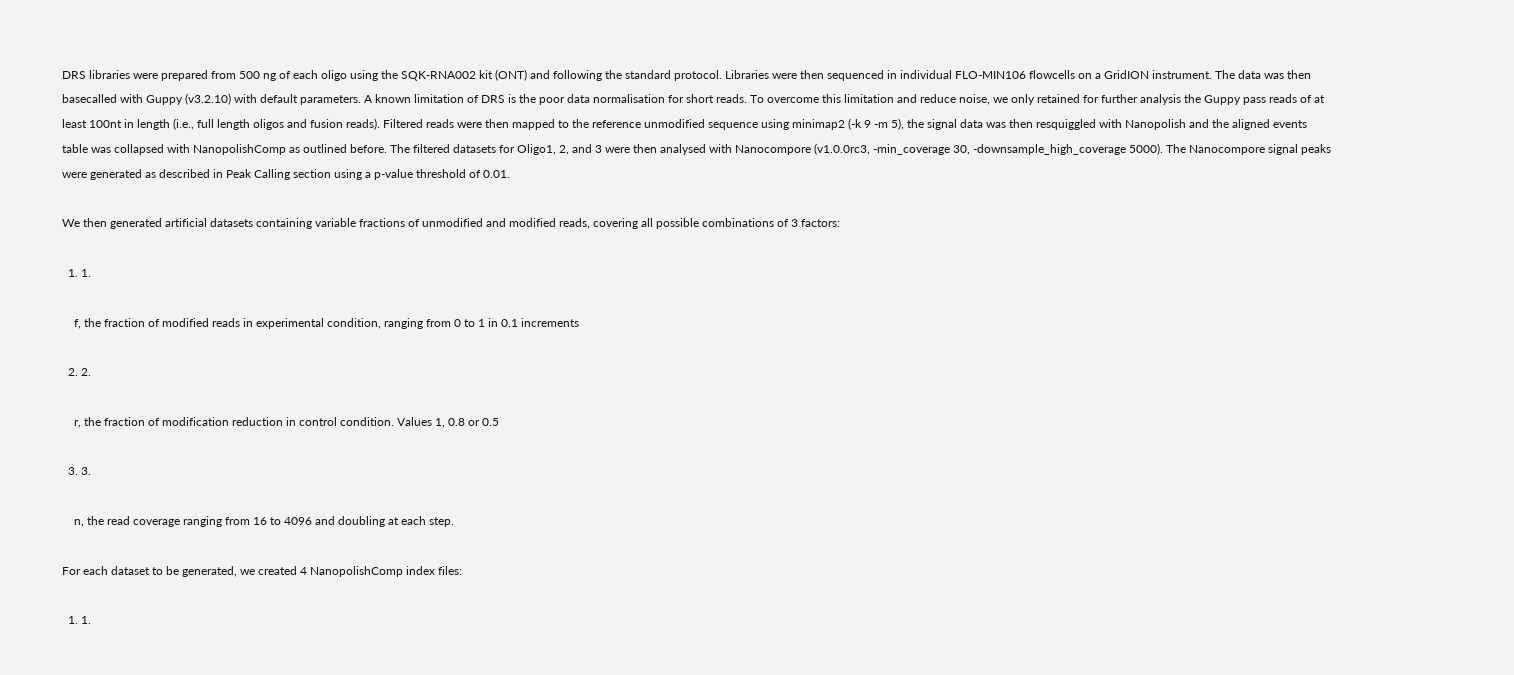DRS libraries were prepared from 500 ng of each oligo using the SQK-RNA002 kit (ONT) and following the standard protocol. Libraries were then sequenced in individual FLO-MIN106 flowcells on a GridION instrument. The data was then basecalled with Guppy (v3.2.10) with default parameters. A known limitation of DRS is the poor data normalisation for short reads. To overcome this limitation and reduce noise, we only retained for further analysis the Guppy pass reads of at least 100nt in length (i.e., full length oligos and fusion reads). Filtered reads were then mapped to the reference unmodified sequence using minimap2 (-k 9 -m 5), the signal data was then resquiggled with Nanopolish and the aligned events table was collapsed with NanopolishComp as outlined before. The filtered datasets for Oligo1, 2, and 3 were then analysed with Nanocompore (v1.0.0rc3, -min_coverage 30, -downsample_high_coverage 5000). The Nanocompore signal peaks were generated as described in Peak Calling section using a p-value threshold of 0.01.

We then generated artificial datasets containing variable fractions of unmodified and modified reads, covering all possible combinations of 3 factors:

  1. 1.

    f, the fraction of modified reads in experimental condition, ranging from 0 to 1 in 0.1 increments

  2. 2.

    r, the fraction of modification reduction in control condition. Values 1, 0.8 or 0.5

  3. 3.

    n, the read coverage ranging from 16 to 4096 and doubling at each step.

For each dataset to be generated, we created 4 NanopolishComp index files:

  1. 1.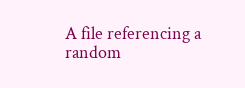A file referencing a random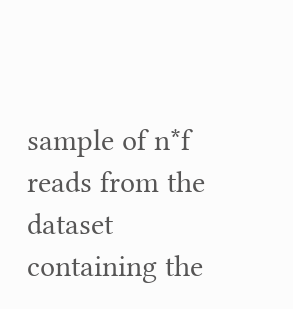sample of n*f reads from the dataset containing the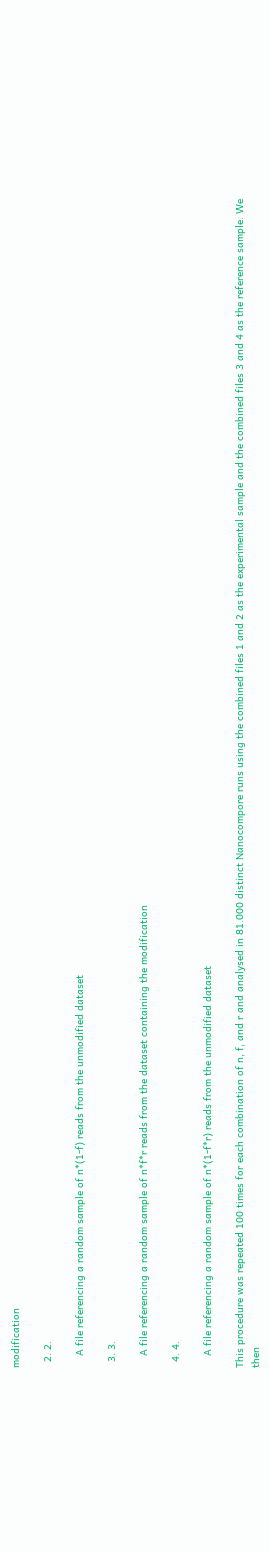modification

  2. 2.

    A file referencing a random sample of n*(1-f) reads from the unmodified dataset

  3. 3.

    A file referencing a random sample of n*f*r reads from the dataset containing the modification

  4. 4.

    A file referencing a random sample of n*(1-f*r) reads from the unmodified dataset

This procedure was repeated 100 times for each combination of n, f, and r and analysed in 81.000 distinct Nanocompore runs using the combined files 1 and 2 as the experimental sample and the combined files 3 and 4 as the reference sample. We then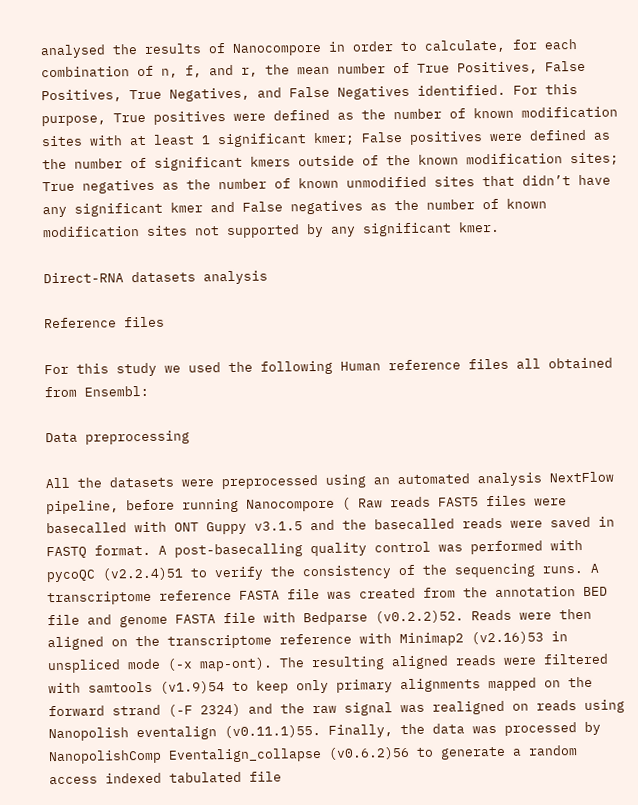analysed the results of Nanocompore in order to calculate, for each combination of n, f, and r, the mean number of True Positives, False Positives, True Negatives, and False Negatives identified. For this purpose, True positives were defined as the number of known modification sites with at least 1 significant kmer; False positives were defined as the number of significant kmers outside of the known modification sites; True negatives as the number of known unmodified sites that didn’t have any significant kmer and False negatives as the number of known modification sites not supported by any significant kmer.

Direct-RNA datasets analysis

Reference files

For this study we used the following Human reference files all obtained from Ensembl:

Data preprocessing

All the datasets were preprocessed using an automated analysis NextFlow pipeline, before running Nanocompore ( Raw reads FAST5 files were basecalled with ONT Guppy v3.1.5 and the basecalled reads were saved in FASTQ format. A post-basecalling quality control was performed with pycoQC (v2.2.4)51 to verify the consistency of the sequencing runs. A transcriptome reference FASTA file was created from the annotation BED file and genome FASTA file with Bedparse (v0.2.2)52. Reads were then aligned on the transcriptome reference with Minimap2 (v2.16)53 in unspliced mode (-x map-ont). The resulting aligned reads were filtered with samtools (v1.9)54 to keep only primary alignments mapped on the forward strand (-F 2324) and the raw signal was realigned on reads using Nanopolish eventalign (v0.11.1)55. Finally, the data was processed by NanopolishComp Eventalign_collapse (v0.6.2)56 to generate a random access indexed tabulated file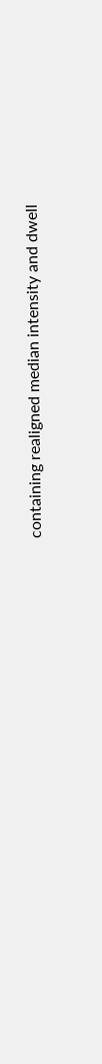containing realigned median intensity and dwell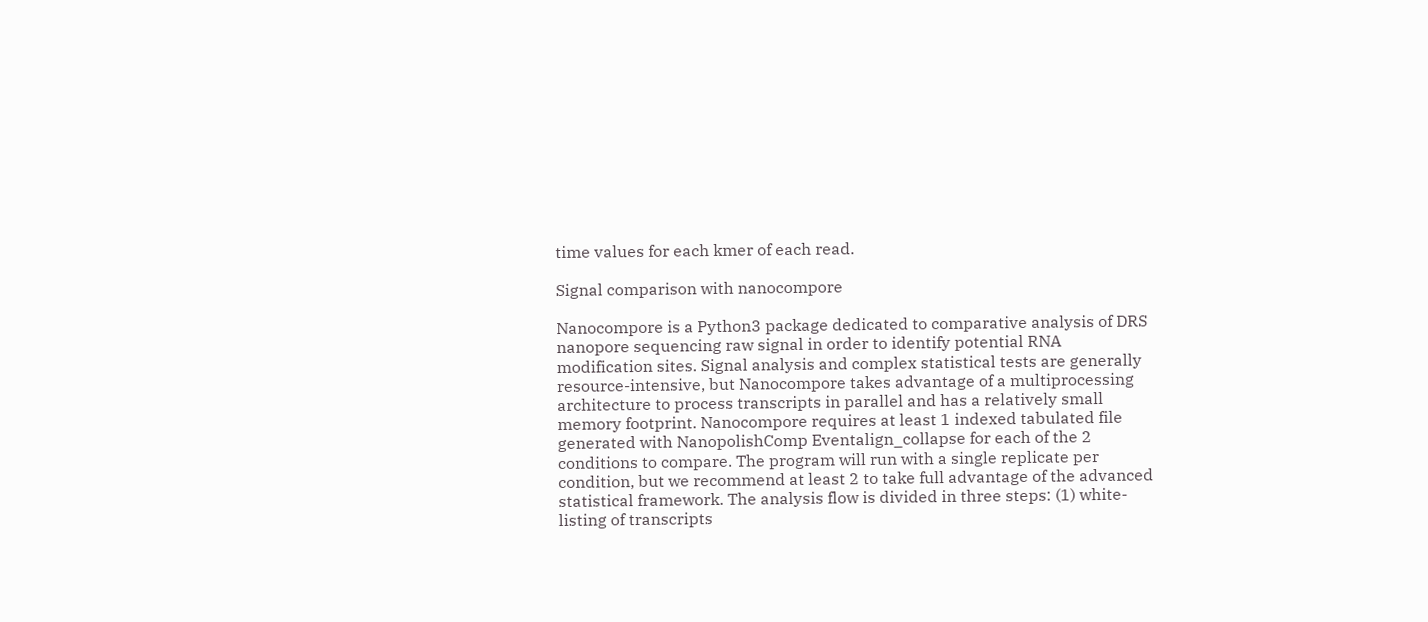time values for each kmer of each read.

Signal comparison with nanocompore

Nanocompore is a Python3 package dedicated to comparative analysis of DRS nanopore sequencing raw signal in order to identify potential RNA modification sites. Signal analysis and complex statistical tests are generally resource-intensive, but Nanocompore takes advantage of a multiprocessing architecture to process transcripts in parallel and has a relatively small memory footprint. Nanocompore requires at least 1 indexed tabulated file generated with NanopolishComp Eventalign_collapse for each of the 2 conditions to compare. The program will run with a single replicate per condition, but we recommend at least 2 to take full advantage of the advanced statistical framework. The analysis flow is divided in three steps: (1) white-listing of transcripts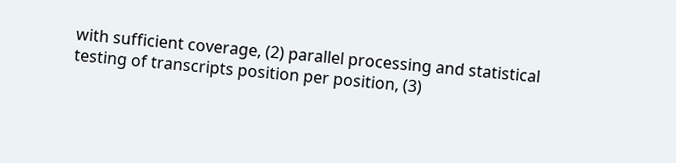with sufficient coverage, (2) parallel processing and statistical testing of transcripts position per position, (3)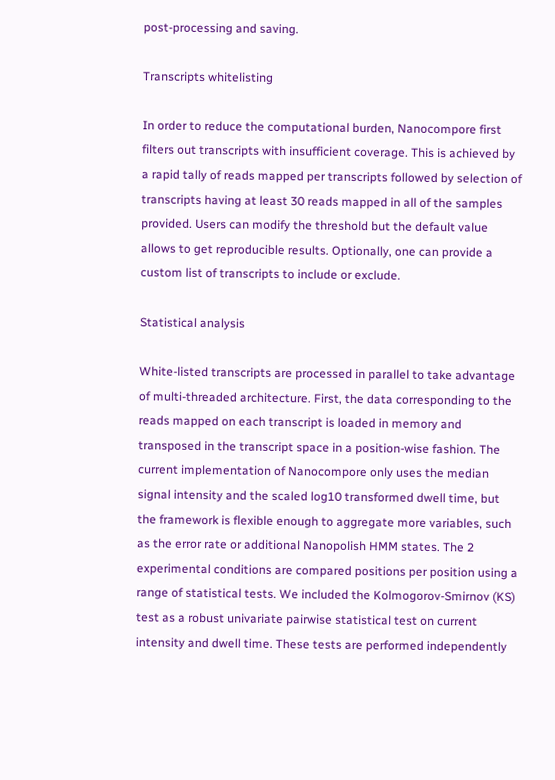post-processing and saving.

Transcripts whitelisting

In order to reduce the computational burden, Nanocompore first filters out transcripts with insufficient coverage. This is achieved by a rapid tally of reads mapped per transcripts followed by selection of transcripts having at least 30 reads mapped in all of the samples provided. Users can modify the threshold but the default value allows to get reproducible results. Optionally, one can provide a custom list of transcripts to include or exclude.

Statistical analysis

White-listed transcripts are processed in parallel to take advantage of multi-threaded architecture. First, the data corresponding to the reads mapped on each transcript is loaded in memory and transposed in the transcript space in a position-wise fashion. The current implementation of Nanocompore only uses the median signal intensity and the scaled log10 transformed dwell time, but the framework is flexible enough to aggregate more variables, such as the error rate or additional Nanopolish HMM states. The 2 experimental conditions are compared positions per position using a range of statistical tests. We included the Kolmogorov-Smirnov (KS) test as a robust univariate pairwise statistical test on current intensity and dwell time. These tests are performed independently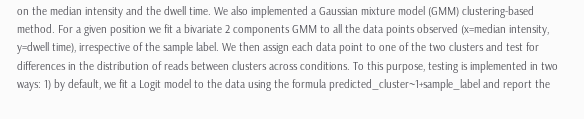on the median intensity and the dwell time. We also implemented a Gaussian mixture model (GMM) clustering-based method. For a given position we fit a bivariate 2 components GMM to all the data points observed (x=median intensity, y=dwell time), irrespective of the sample label. We then assign each data point to one of the two clusters and test for differences in the distribution of reads between clusters across conditions. To this purpose, testing is implemented in two ways: 1) by default, we fit a Logit model to the data using the formula predicted_cluster~1+sample_label and report the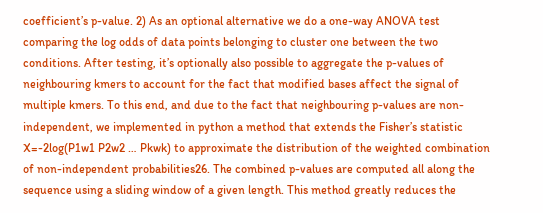coefficient’s p-value. 2) As an optional alternative we do a one-way ANOVA test comparing the log odds of data points belonging to cluster one between the two conditions. After testing, it’s optionally also possible to aggregate the p-values of neighbouring kmers to account for the fact that modified bases affect the signal of multiple kmers. To this end, and due to the fact that neighbouring p-values are non-independent, we implemented in python a method that extends the Fisher’s statistic X=-2log(P1w1 P2w2 … Pkwk) to approximate the distribution of the weighted combination of non-independent probabilities26. The combined p-values are computed all along the sequence using a sliding window of a given length. This method greatly reduces the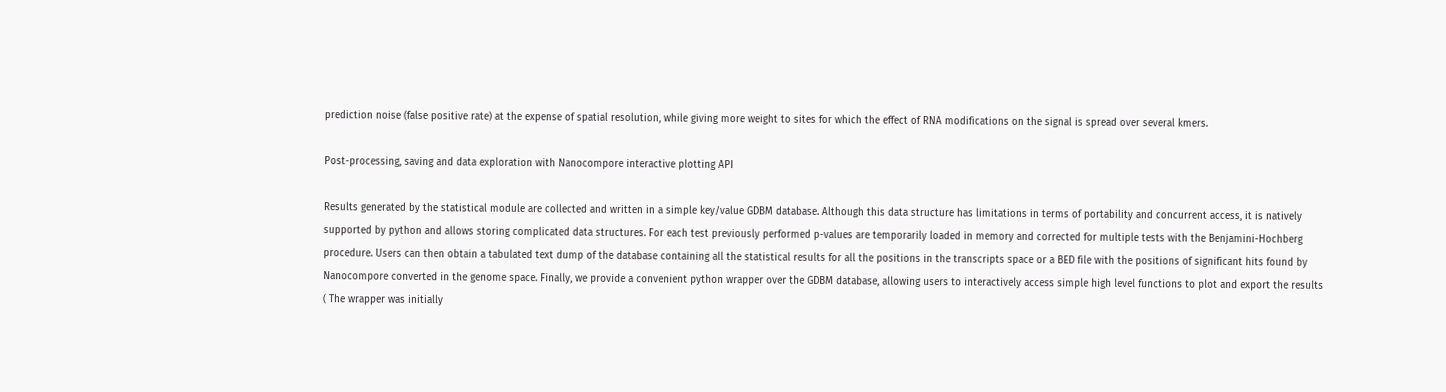prediction noise (false positive rate) at the expense of spatial resolution, while giving more weight to sites for which the effect of RNA modifications on the signal is spread over several kmers.

Post-processing, saving and data exploration with Nanocompore interactive plotting API

Results generated by the statistical module are collected and written in a simple key/value GDBM database. Although this data structure has limitations in terms of portability and concurrent access, it is natively supported by python and allows storing complicated data structures. For each test previously performed p-values are temporarily loaded in memory and corrected for multiple tests with the Benjamini-Hochberg procedure. Users can then obtain a tabulated text dump of the database containing all the statistical results for all the positions in the transcripts space or a BED file with the positions of significant hits found by Nanocompore converted in the genome space. Finally, we provide a convenient python wrapper over the GDBM database, allowing users to interactively access simple high level functions to plot and export the results ( The wrapper was initially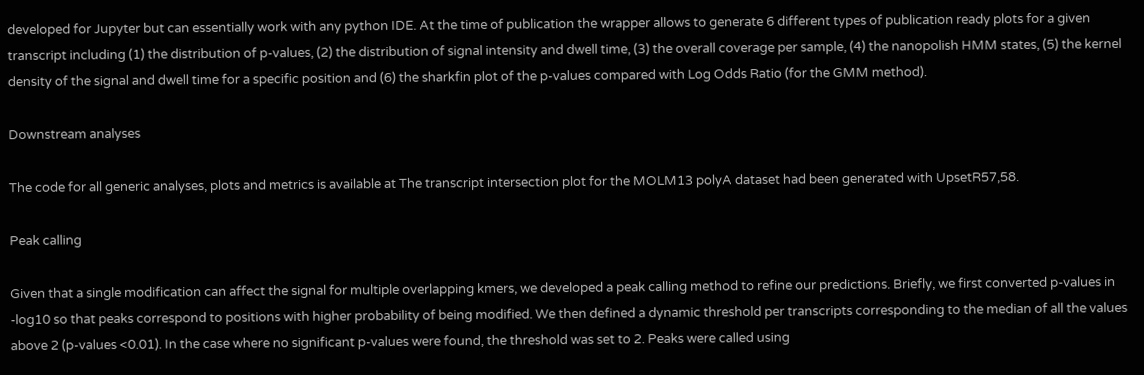developed for Jupyter but can essentially work with any python IDE. At the time of publication the wrapper allows to generate 6 different types of publication ready plots for a given transcript including (1) the distribution of p-values, (2) the distribution of signal intensity and dwell time, (3) the overall coverage per sample, (4) the nanopolish HMM states, (5) the kernel density of the signal and dwell time for a specific position and (6) the sharkfin plot of the p-values compared with Log Odds Ratio (for the GMM method).

Downstream analyses

The code for all generic analyses, plots and metrics is available at The transcript intersection plot for the MOLM13 polyA dataset had been generated with UpsetR57,58.

Peak calling

Given that a single modification can affect the signal for multiple overlapping kmers, we developed a peak calling method to refine our predictions. Briefly, we first converted p-values in -log10 so that peaks correspond to positions with higher probability of being modified. We then defined a dynamic threshold per transcripts corresponding to the median of all the values above 2 (p-values <0.01). In the case where no significant p-values were found, the threshold was set to 2. Peaks were called using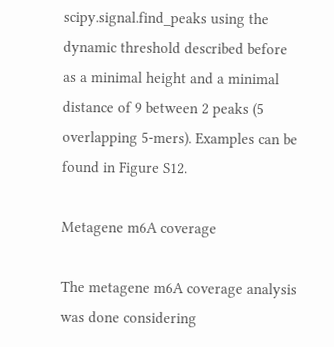scipy.signal.find_peaks using the dynamic threshold described before as a minimal height and a minimal distance of 9 between 2 peaks (5 overlapping 5-mers). Examples can be found in Figure S12.

Metagene m6A coverage

The metagene m6A coverage analysis was done considering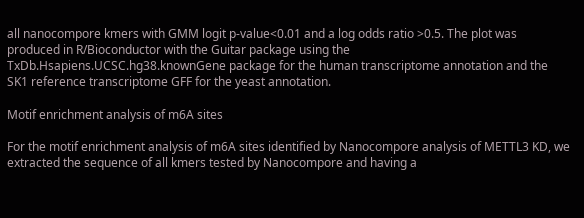all nanocompore kmers with GMM logit p-value<0.01 and a log odds ratio >0.5. The plot was produced in R/Bioconductor with the Guitar package using the TxDb.Hsapiens.UCSC.hg38.knownGene package for the human transcriptome annotation and the SK1 reference transcriptome GFF for the yeast annotation.

Motif enrichment analysis of m6A sites

For the motif enrichment analysis of m6A sites identified by Nanocompore analysis of METTL3 KD, we extracted the sequence of all kmers tested by Nanocompore and having a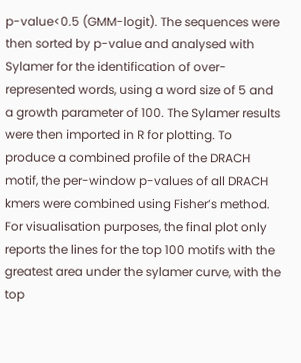p-value<0.5 (GMM-logit). The sequences were then sorted by p-value and analysed with Sylamer for the identification of over-represented words, using a word size of 5 and a growth parameter of 100. The Sylamer results were then imported in R for plotting. To produce a combined profile of the DRACH motif, the per-window p-values of all DRACH kmers were combined using Fisher’s method. For visualisation purposes, the final plot only reports the lines for the top 100 motifs with the greatest area under the sylamer curve, with the top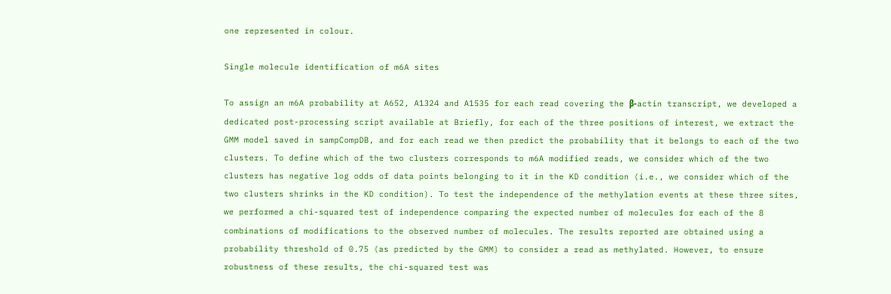one represented in colour.

Single molecule identification of m6A sites

To assign an m6A probability at A652, A1324 and A1535 for each read covering the β-actin transcript, we developed a dedicated post-processing script available at Briefly, for each of the three positions of interest, we extract the GMM model saved in sampCompDB, and for each read we then predict the probability that it belongs to each of the two clusters. To define which of the two clusters corresponds to m6A modified reads, we consider which of the two clusters has negative log odds of data points belonging to it in the KD condition (i.e., we consider which of the two clusters shrinks in the KD condition). To test the independence of the methylation events at these three sites, we performed a chi-squared test of independence comparing the expected number of molecules for each of the 8 combinations of modifications to the observed number of molecules. The results reported are obtained using a probability threshold of 0.75 (as predicted by the GMM) to consider a read as methylated. However, to ensure robustness of these results, the chi-squared test was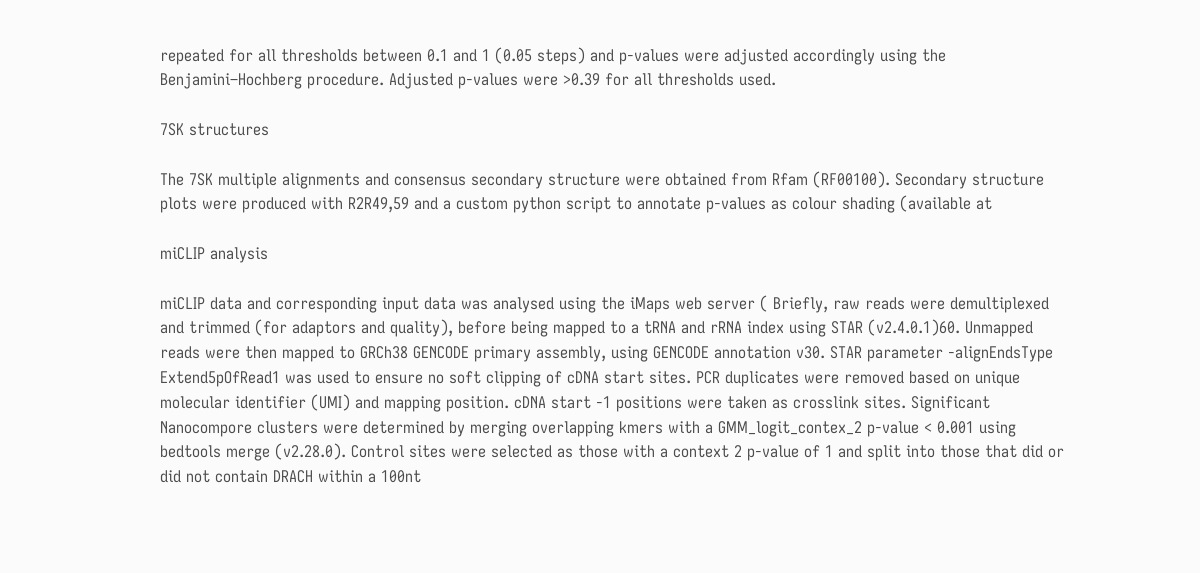repeated for all thresholds between 0.1 and 1 (0.05 steps) and p-values were adjusted accordingly using the Benjamini–Hochberg procedure. Adjusted p-values were >0.39 for all thresholds used.

7SK structures

The 7SK multiple alignments and consensus secondary structure were obtained from Rfam (RF00100). Secondary structure plots were produced with R2R49,59 and a custom python script to annotate p-values as colour shading (available at

miCLIP analysis

miCLIP data and corresponding input data was analysed using the iMaps web server ( Briefly, raw reads were demultiplexed and trimmed (for adaptors and quality), before being mapped to a tRNA and rRNA index using STAR (v2.4.0.1)60. Unmapped reads were then mapped to GRCh38 GENCODE primary assembly, using GENCODE annotation v30. STAR parameter -alignEndsType Extend5pOfRead1 was used to ensure no soft clipping of cDNA start sites. PCR duplicates were removed based on unique molecular identifier (UMI) and mapping position. cDNA start -1 positions were taken as crosslink sites. Significant Nanocompore clusters were determined by merging overlapping kmers with a GMM_logit_contex_2 p-value < 0.001 using bedtools merge (v2.28.0). Control sites were selected as those with a context 2 p-value of 1 and split into those that did or did not contain DRACH within a 100nt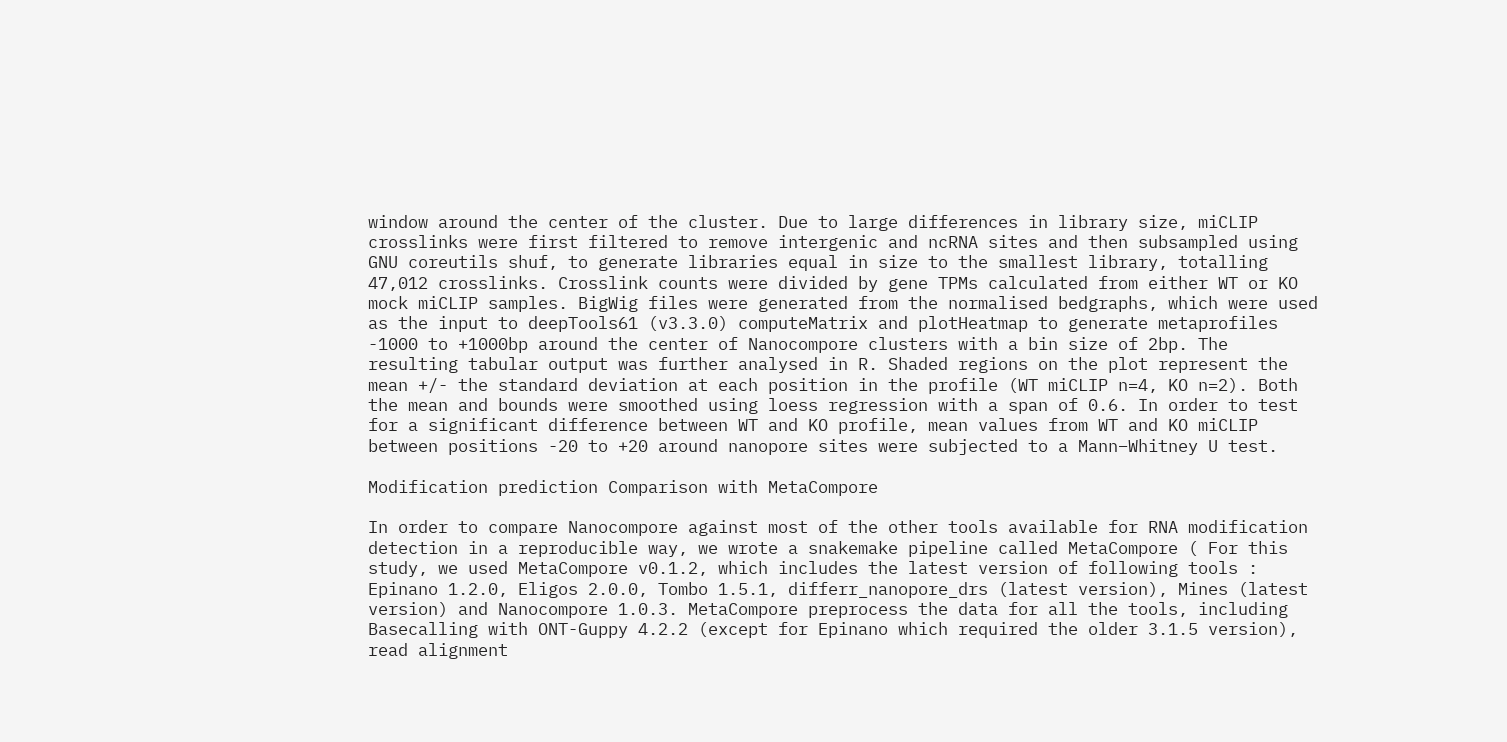window around the center of the cluster. Due to large differences in library size, miCLIP crosslinks were first filtered to remove intergenic and ncRNA sites and then subsampled using GNU coreutils shuf, to generate libraries equal in size to the smallest library, totalling 47,012 crosslinks. Crosslink counts were divided by gene TPMs calculated from either WT or KO mock miCLIP samples. BigWig files were generated from the normalised bedgraphs, which were used as the input to deepTools61 (v3.3.0) computeMatrix and plotHeatmap to generate metaprofiles -1000 to +1000bp around the center of Nanocompore clusters with a bin size of 2bp. The resulting tabular output was further analysed in R. Shaded regions on the plot represent the mean +/- the standard deviation at each position in the profile (WT miCLIP n=4, KO n=2). Both the mean and bounds were smoothed using loess regression with a span of 0.6. In order to test for a significant difference between WT and KO profile, mean values from WT and KO miCLIP between positions -20 to +20 around nanopore sites were subjected to a Mann–Whitney U test.

Modification prediction Comparison with MetaCompore

In order to compare Nanocompore against most of the other tools available for RNA modification detection in a reproducible way, we wrote a snakemake pipeline called MetaCompore ( For this study, we used MetaCompore v0.1.2, which includes the latest version of following tools : Epinano 1.2.0, Eligos 2.0.0, Tombo 1.5.1, differr_nanopore_drs (latest version), Mines (latest version) and Nanocompore 1.0.3. MetaCompore preprocess the data for all the tools, including Basecalling with ONT-Guppy 4.2.2 (except for Epinano which required the older 3.1.5 version), read alignment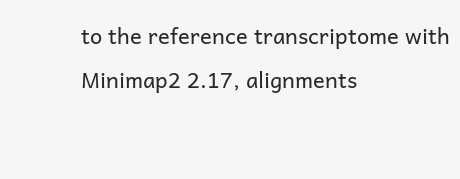to the reference transcriptome with Minimap2 2.17, alignments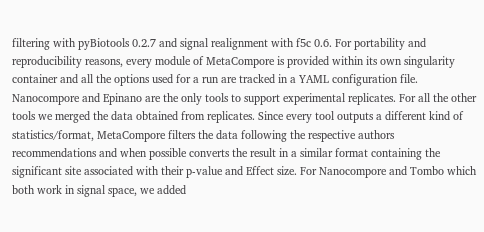filtering with pyBiotools 0.2.7 and signal realignment with f5c 0.6. For portability and reproducibility reasons, every module of MetaCompore is provided within its own singularity container and all the options used for a run are tracked in a YAML configuration file. Nanocompore and Epinano are the only tools to support experimental replicates. For all the other tools we merged the data obtained from replicates. Since every tool outputs a different kind of statistics/format, MetaCompore filters the data following the respective authors recommendations and when possible converts the result in a similar format containing the significant site associated with their p-value and Effect size. For Nanocompore and Tombo which both work in signal space, we added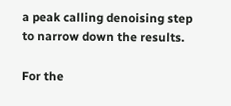a peak calling denoising step to narrow down the results.

For the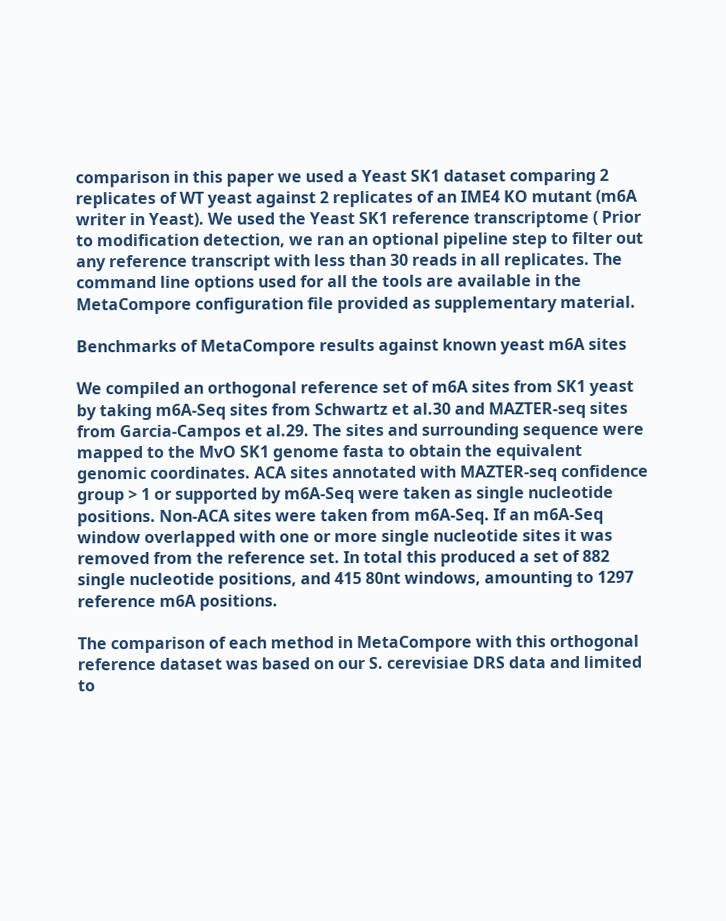comparison in this paper we used a Yeast SK1 dataset comparing 2 replicates of WT yeast against 2 replicates of an IME4 KO mutant (m6A writer in Yeast). We used the Yeast SK1 reference transcriptome ( Prior to modification detection, we ran an optional pipeline step to filter out any reference transcript with less than 30 reads in all replicates. The command line options used for all the tools are available in the MetaCompore configuration file provided as supplementary material.

Benchmarks of MetaCompore results against known yeast m6A sites

We compiled an orthogonal reference set of m6A sites from SK1 yeast by taking m6A-Seq sites from Schwartz et al.30 and MAZTER-seq sites from Garcia-Campos et al.29. The sites and surrounding sequence were mapped to the MvO SK1 genome fasta to obtain the equivalent genomic coordinates. ACA sites annotated with MAZTER-seq confidence group > 1 or supported by m6A-Seq were taken as single nucleotide positions. Non-ACA sites were taken from m6A-Seq. If an m6A-Seq window overlapped with one or more single nucleotide sites it was removed from the reference set. In total this produced a set of 882 single nucleotide positions, and 415 80nt windows, amounting to 1297 reference m6A positions.

The comparison of each method in MetaCompore with this orthogonal reference dataset was based on our S. cerevisiae DRS data and limited to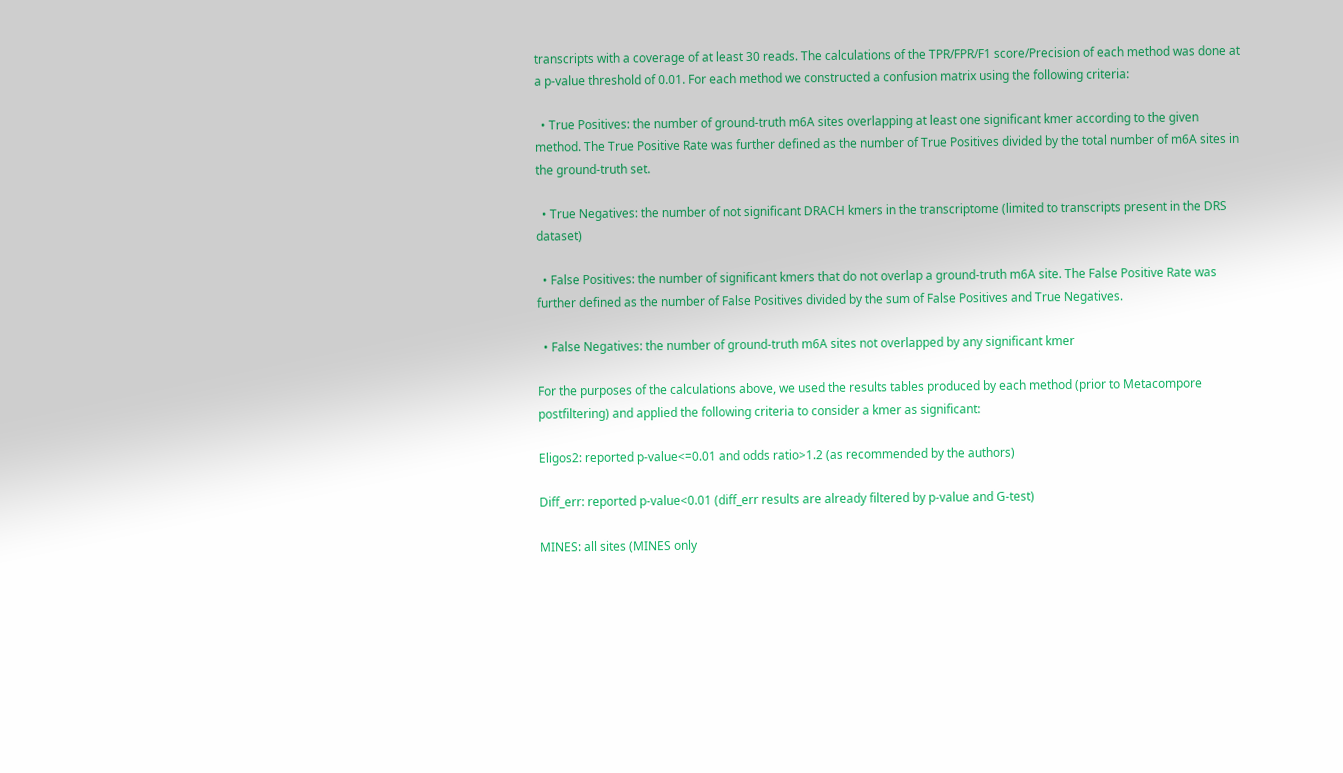transcripts with a coverage of at least 30 reads. The calculations of the TPR/FPR/F1 score/Precision of each method was done at a p-value threshold of 0.01. For each method we constructed a confusion matrix using the following criteria:

  • True Positives: the number of ground-truth m6A sites overlapping at least one significant kmer according to the given method. The True Positive Rate was further defined as the number of True Positives divided by the total number of m6A sites in the ground-truth set.

  • True Negatives: the number of not significant DRACH kmers in the transcriptome (limited to transcripts present in the DRS dataset)

  • False Positives: the number of significant kmers that do not overlap a ground-truth m6A site. The False Positive Rate was further defined as the number of False Positives divided by the sum of False Positives and True Negatives.

  • False Negatives: the number of ground-truth m6A sites not overlapped by any significant kmer

For the purposes of the calculations above, we used the results tables produced by each method (prior to Metacompore postfiltering) and applied the following criteria to consider a kmer as significant:

Eligos2: reported p-value<=0.01 and odds ratio>1.2 (as recommended by the authors)

Diff_err: reported p-value<0.01 (diff_err results are already filtered by p-value and G-test)

MINES: all sites (MINES only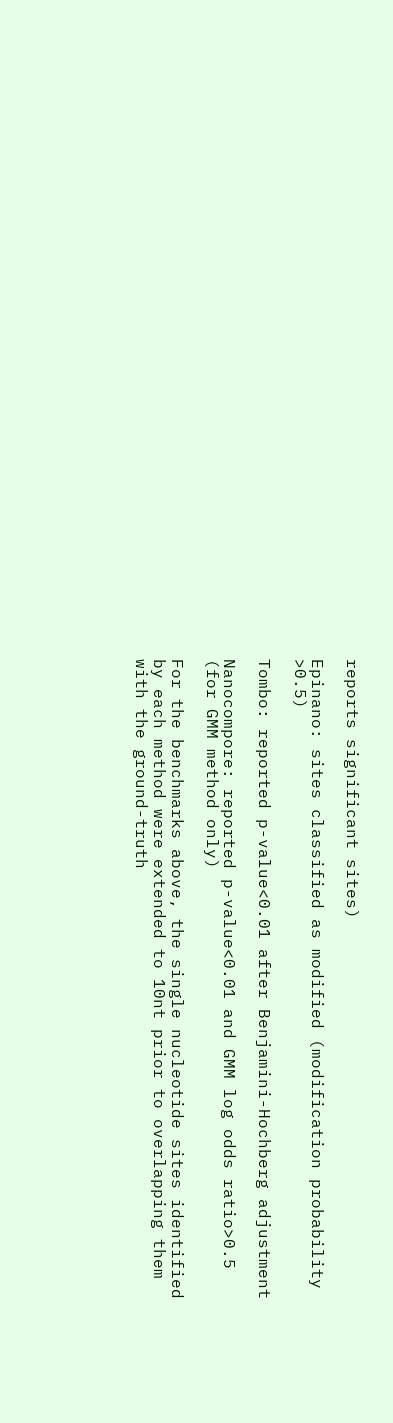reports significant sites)

Epinano: sites classified as modified (modification probability >0.5)

Tombo: reported p-value<0.01 after Benjamini-Hochberg adjustment

Nanocompore: reported p-value<0.01 and GMM log odds ratio>0.5 (for GMM method only)

For the benchmarks above, the single nucleotide sites identified by each method were extended to 10nt prior to overlapping them with the ground-truth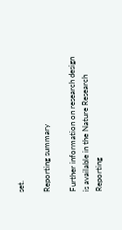set.

Reporting summary

Further information on research design is available in the Nature Research Reporting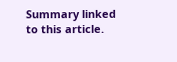Summary linked to this article.